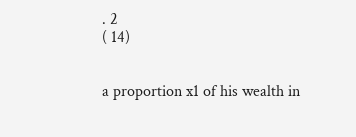. 2
( 14)


a proportion x1 of his wealth in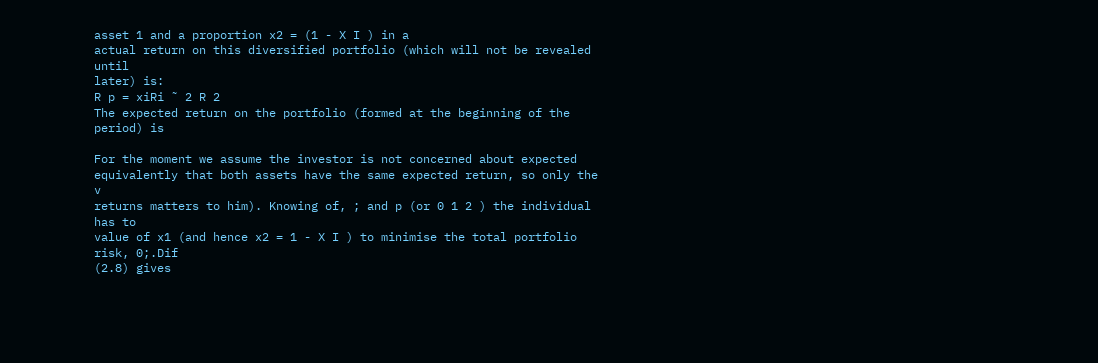asset 1 and a proportion x2 = (1 - X I ) in a
actual return on this diversified portfolio (which will not be revealed until
later) is:
R p = xiRi ˜ 2 R 2
The expected return on the portfolio (formed at the beginning of the period) is

For the moment we assume the investor is not concerned about expected
equivalently that both assets have the same expected return, so only the v
returns matters to him). Knowing of, ; and p (or 0 1 2 ) the individual has to
value of x1 (and hence x2 = 1 - X I ) to minimise the total portfolio risk, 0;.Dif
(2.8) gives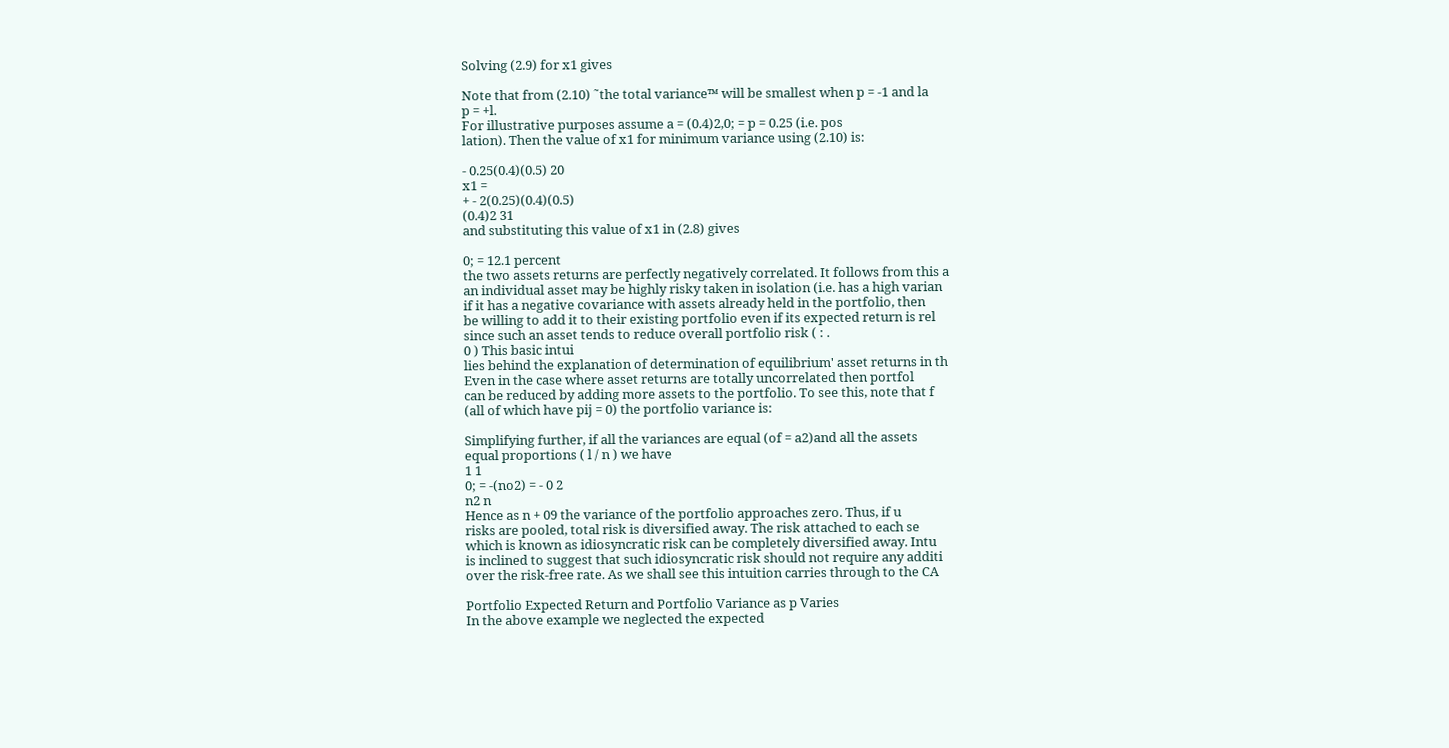Solving (2.9) for x1 gives

Note that from (2.10) ˜the total variance™ will be smallest when p = -1 and la
p = +l.
For illustrative purposes assume a = (0.4)2,0; = p = 0.25 (i.e. pos
lation). Then the value of x1 for minimum variance using (2.10) is:

- 0.25(0.4)(0.5) 20
x1 =
+ - 2(0.25)(0.4)(0.5)
(0.4)2 31
and substituting this value of x1 in (2.8) gives

0; = 12.1 percent
the two assets returns are perfectly negatively correlated. It follows from this a
an individual asset may be highly risky taken in isolation (i.e. has a high varian
if it has a negative covariance with assets already held in the portfolio, then
be willing to add it to their existing portfolio even if its expected return is rel
since such an asset tends to reduce overall portfolio risk ( : .
0 ) This basic intui
lies behind the explanation of determination of equilibrium' asset returns in th
Even in the case where asset returns are totally uncorrelated then portfol
can be reduced by adding more assets to the portfolio. To see this, note that f
(all of which have pij = 0) the portfolio variance is:

Simplifying further, if all the variances are equal (of = a2)and all the assets
equal proportions ( l / n ) we have
1 1
0; = -(no2) = - 0 2
n2 n
Hence as n + 09 the variance of the portfolio approaches zero. Thus, if u
risks are pooled, total risk is diversified away. The risk attached to each se
which is known as idiosyncratic risk can be completely diversified away. Intu
is inclined to suggest that such idiosyncratic risk should not require any additi
over the risk-free rate. As we shall see this intuition carries through to the CA

Portfolio Expected Return and Portfolio Variance as p Varies
In the above example we neglected the expected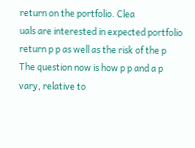return on the portfolio. Clea
uals are interested in expected portfolio return p p as well as the risk of the p
The question now is how p p and a p vary, relative to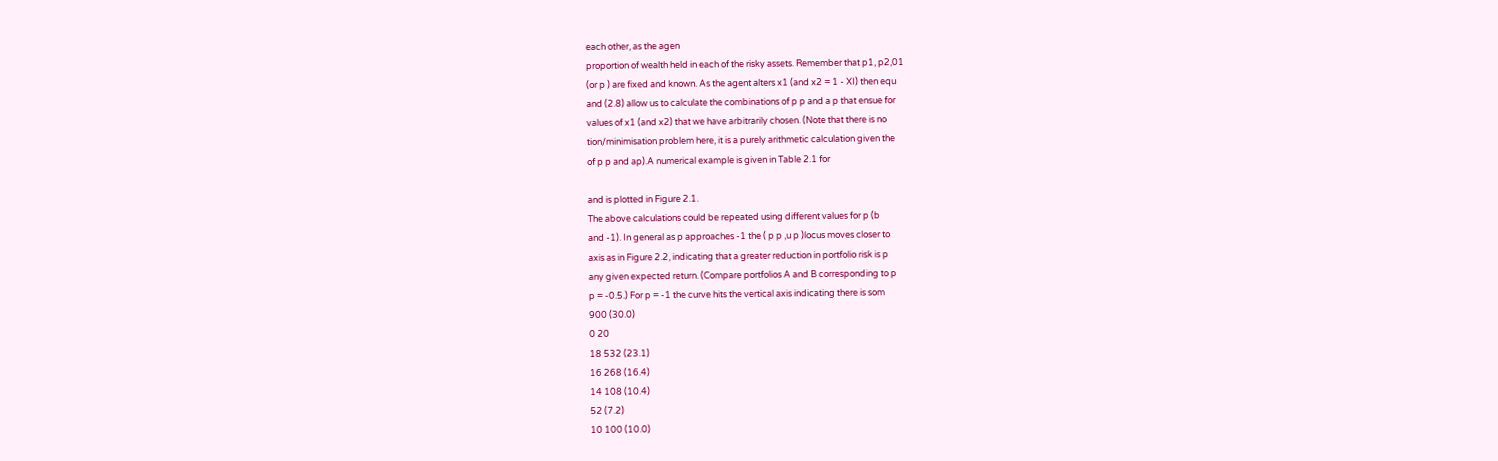each other, as the agen
proportion of wealth held in each of the risky assets. Remember that p1, p2,01
(or p ) are fixed and known. As the agent alters x1 (and x2 = 1 - XI) then equ
and (2.8) allow us to calculate the combinations of p p and a p that ensue for
values of x1 (and x2) that we have arbitrarily chosen. (Note that there is no
tion/minimisation problem here, it is a purely arithmetic calculation given the
of p p and ap).A numerical example is given in Table 2.1 for

and is plotted in Figure 2.1.
The above calculations could be repeated using different values for p (b
and -1). In general as p approaches -1 the ( p p ,u p )locus moves closer to
axis as in Figure 2.2, indicating that a greater reduction in portfolio risk is p
any given expected return. (Compare portfolios A and B corresponding to p
p = -0.5.) For p = -1 the curve hits the vertical axis indicating there is som
900 (30.0)
0 20
18 532 (23.1)
16 268 (16.4)
14 108 (10.4)
52 (7.2)
10 100 (10.0)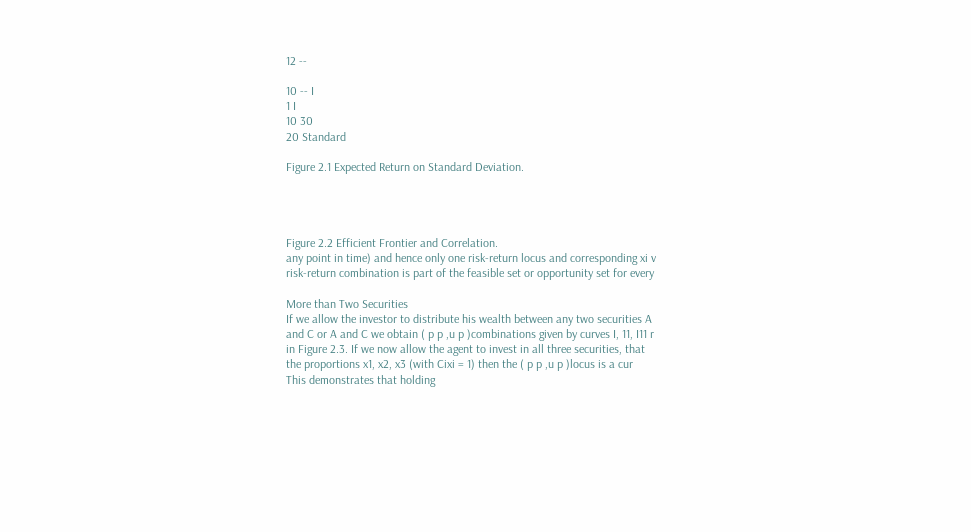12 --

10 -- I
1 I
10 30
20 Standard

Figure 2.1 Expected Return on Standard Deviation.




Figure 2.2 Efficient Frontier and Correlation.
any point in time) and hence only one risk-return locus and corresponding xi v
risk-return combination is part of the feasible set or opportunity set for every

More than Two Securities
If we allow the investor to distribute his wealth between any two securities A
and C or A and C we obtain ( p p ,u p )combinations given by curves I, 11, I11 r
in Figure 2.3. If we now allow the agent to invest in all three securities, that
the proportions x1, x2, x3 (with Cixi = 1) then the ( p p ,u p )locus is a cur
This demonstrates that holding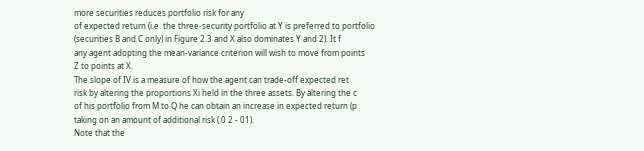more securities reduces portfolio risk for any
of expected return (i.e. the three-security portfolio at Y is preferred to portfolio
(securities B and C only) in Figure 2.3 and X also dominates Y and 2). It f
any agent adopting the mean-variance criterion will wish to move from points
Z to points at X.
The slope of IV is a measure of how the agent can trade-off expected ret
risk by altering the proportions Xi held in the three assets. By altering the c
of his portfolio from M to Q he can obtain an increase in expected return (p
taking on an amount of additional risk ( 0 2 - 01).
Note that the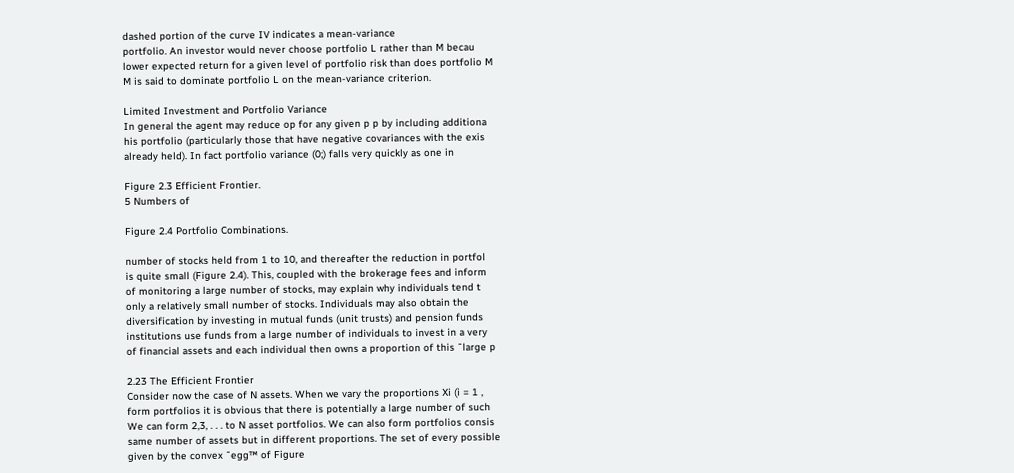dashed portion of the curve IV indicates a mean-variance
portfolio. An investor would never choose portfolio L rather than M becau
lower expected return for a given level of portfolio risk than does portfolio M
M is said to dominate portfolio L on the mean-variance criterion.

Limited Investment and Portfolio Variance
In general the agent may reduce op for any given p p by including additiona
his portfolio (particularly those that have negative covariances with the exis
already held). In fact portfolio variance (0;) falls very quickly as one in

Figure 2.3 Efficient Frontier.
5 Numbers of

Figure 2.4 Portfolio Combinations.

number of stocks held from 1 to 10, and thereafter the reduction in portfol
is quite small (Figure 2.4). This, coupled with the brokerage fees and inform
of monitoring a large number of stocks, may explain why individuals tend t
only a relatively small number of stocks. Individuals may also obtain the
diversification by investing in mutual funds (unit trusts) and pension funds
institutions use funds from a large number of individuals to invest in a very
of financial assets and each individual then owns a proportion of this ˜large p

2.23 The Efficient Frontier
Consider now the case of N assets. When we vary the proportions Xi (i = 1 ,
form portfolios it is obvious that there is potentially a large number of such
We can form 2,3, . . . to N asset portfolios. We can also form portfolios consis
same number of assets but in different proportions. The set of every possible
given by the convex ˜egg™ of Figure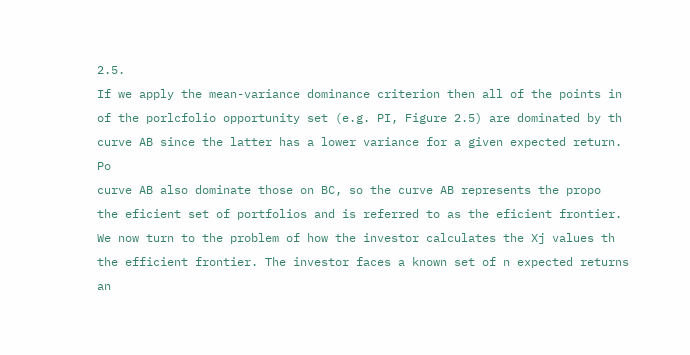2.5.
If we apply the mean-variance dominance criterion then all of the points in
of the porlcfolio opportunity set (e.g. PI, Figure 2.5) are dominated by th
curve AB since the latter has a lower variance for a given expected return. Po
curve AB also dominate those on BC, so the curve AB represents the propo
the eficient set of portfolios and is referred to as the eficient frontier.
We now turn to the problem of how the investor calculates the Xj values th
the efficient frontier. The investor faces a known set of n expected returns an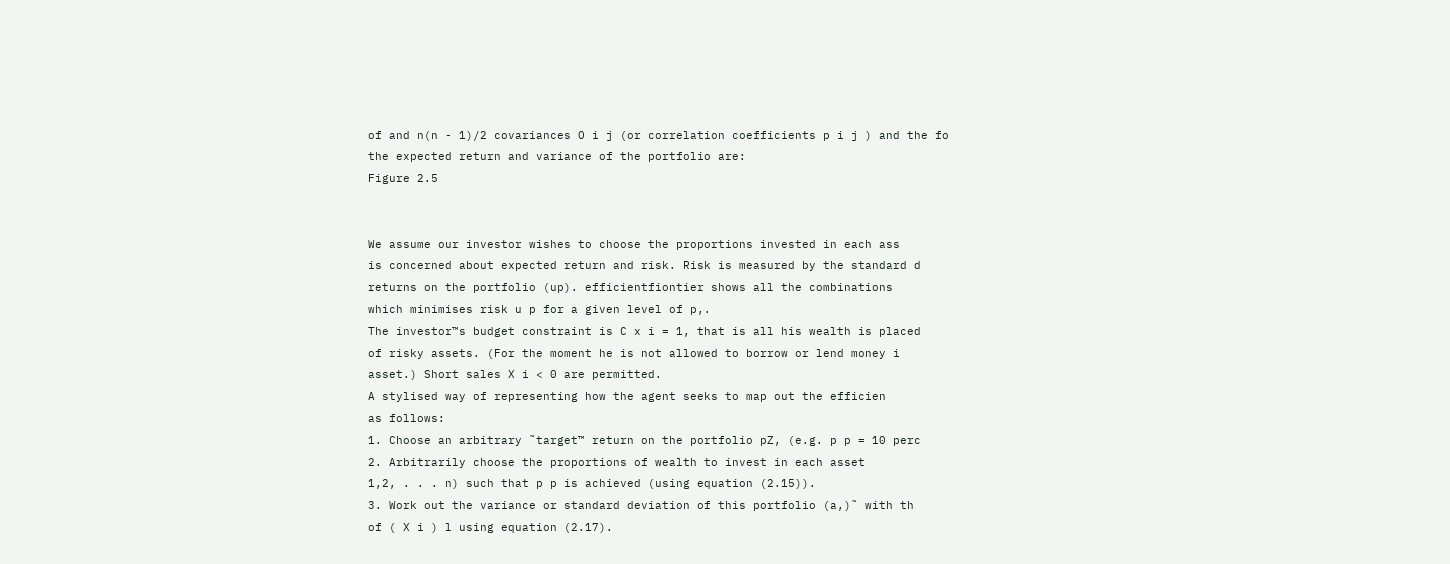of and n(n - 1)/2 covariances O i j (or correlation coefficients p i j ) and the fo
the expected return and variance of the portfolio are:
Figure 2.5


We assume our investor wishes to choose the proportions invested in each ass
is concerned about expected return and risk. Risk is measured by the standard d
returns on the portfolio (up). efficientfiontier shows all the combinations
which minimises risk u p for a given level of p,.
The investor™s budget constraint is C x i = 1, that is all his wealth is placed
of risky assets. (For the moment he is not allowed to borrow or lend money i
asset.) Short sales X i < 0 are permitted.
A stylised way of representing how the agent seeks to map out the efficien
as follows:
1. Choose an arbitrary ˜target™ return on the portfolio pZ, (e.g. p p = 10 perc
2. Arbitrarily choose the proportions of wealth to invest in each asset
1,2, . . . n) such that p p is achieved (using equation (2.15)).
3. Work out the variance or standard deviation of this portfolio (a,)˜ with th
of ( X i ) l using equation (2.17).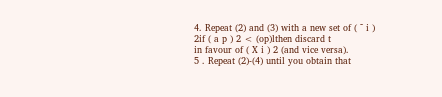4. Repeat (2) and (3) with a new set of ( ˜ i ) 2if ( a p ) 2 < (op)lthen discard t
in favour of ( X i ) 2 (and vice versa).
5 . Repeat (2)-(4) until you obtain that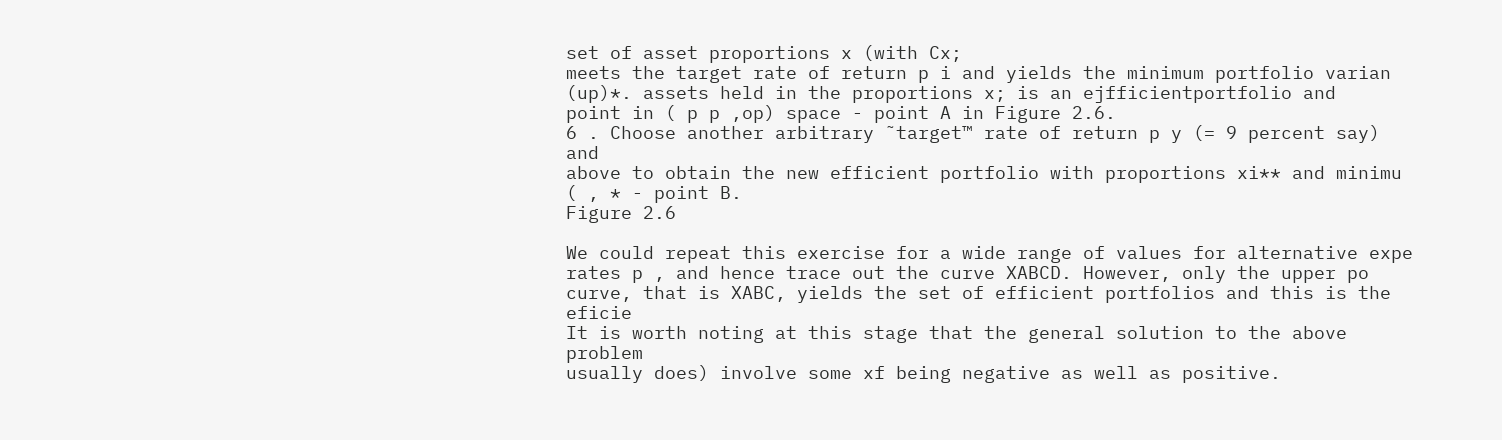set of asset proportions x (with Cx;
meets the target rate of return p i and yields the minimum portfolio varian
(up)*. assets held in the proportions x; is an ejfficientportfolio and
point in ( p p ,op) space - point A in Figure 2.6.
6 . Choose another arbitrary ˜target™ rate of return p y (= 9 percent say) and
above to obtain the new efficient portfolio with proportions xi** and minimu
( , * - point B.
Figure 2.6

We could repeat this exercise for a wide range of values for alternative expe
rates p , and hence trace out the curve XABCD. However, only the upper po
curve, that is XABC, yields the set of efficient portfolios and this is the eficie
It is worth noting at this stage that the general solution to the above problem
usually does) involve some xf being negative as well as positive.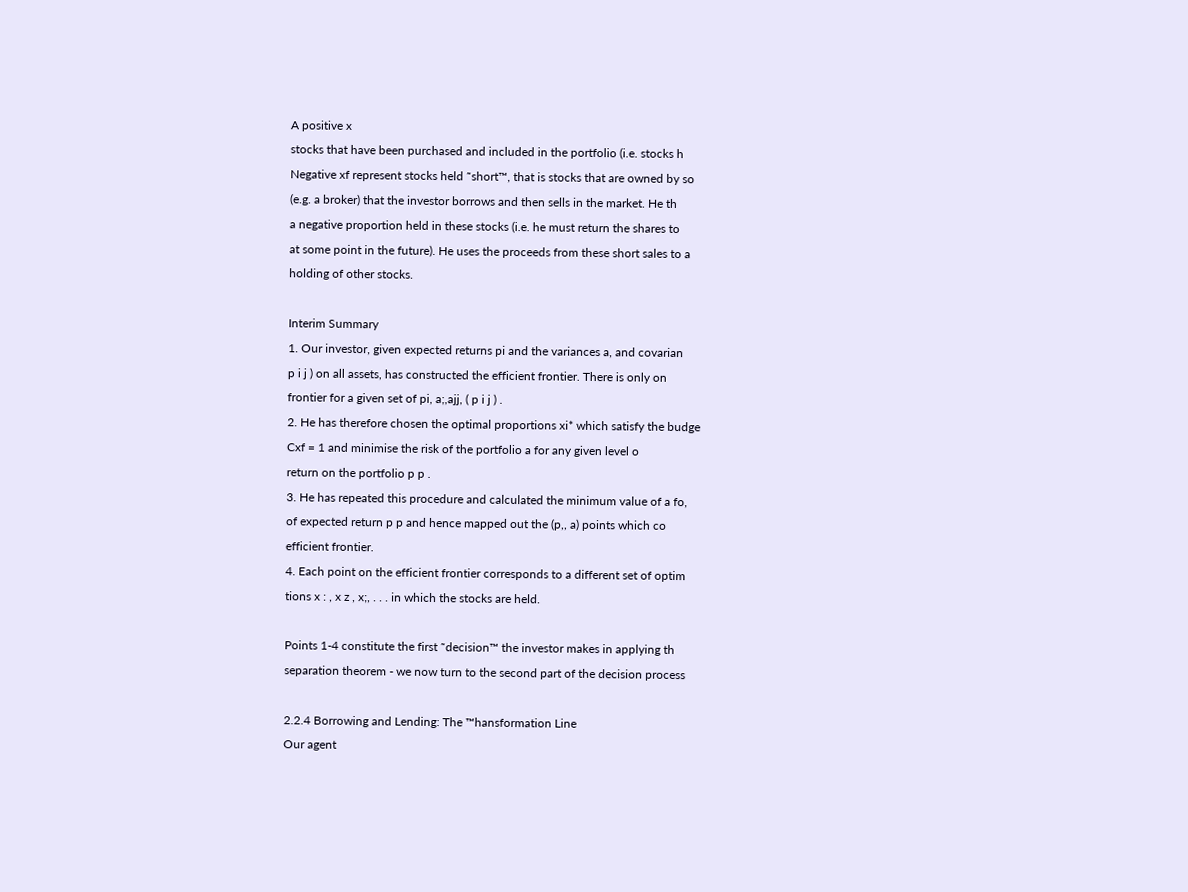A positive x
stocks that have been purchased and included in the portfolio (i.e. stocks h
Negative xf represent stocks held ˜short™, that is stocks that are owned by so
(e.g. a broker) that the investor borrows and then sells in the market. He th
a negative proportion held in these stocks (i.e. he must return the shares to
at some point in the future). He uses the proceeds from these short sales to a
holding of other stocks.

Interim Summary
1. Our investor, given expected returns pi and the variances a, and covarian
p i j ) on all assets, has constructed the efficient frontier. There is only on
frontier for a given set of pi, a;,ajj, ( p i j ) .
2. He has therefore chosen the optimal proportions xi* which satisfy the budge
Cxf = 1 and minimise the risk of the portfolio a for any given level o
return on the portfolio p p .
3. He has repeated this procedure and calculated the minimum value of a fo,
of expected return p p and hence mapped out the (p,, a) points which co
efficient frontier.
4. Each point on the efficient frontier corresponds to a different set of optim
tions x : , x z , x;, . . . in which the stocks are held.

Points 1-4 constitute the first ˜decision™ the investor makes in applying th
separation theorem - we now turn to the second part of the decision process

2.2.4 Borrowing and Lending: The ™hansformation Line
Our agent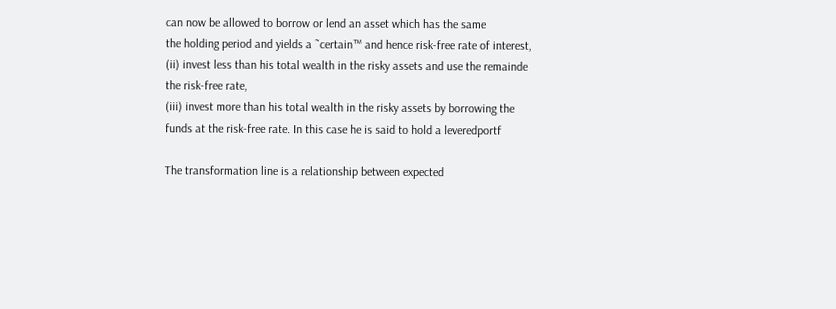can now be allowed to borrow or lend an asset which has the same
the holding period and yields a ˜certain™ and hence risk-free rate of interest,
(ii) invest less than his total wealth in the risky assets and use the remainde
the risk-free rate,
(iii) invest more than his total wealth in the risky assets by borrowing the
funds at the risk-free rate. In this case he is said to hold a leveredportf

The transformation line is a relationship between expected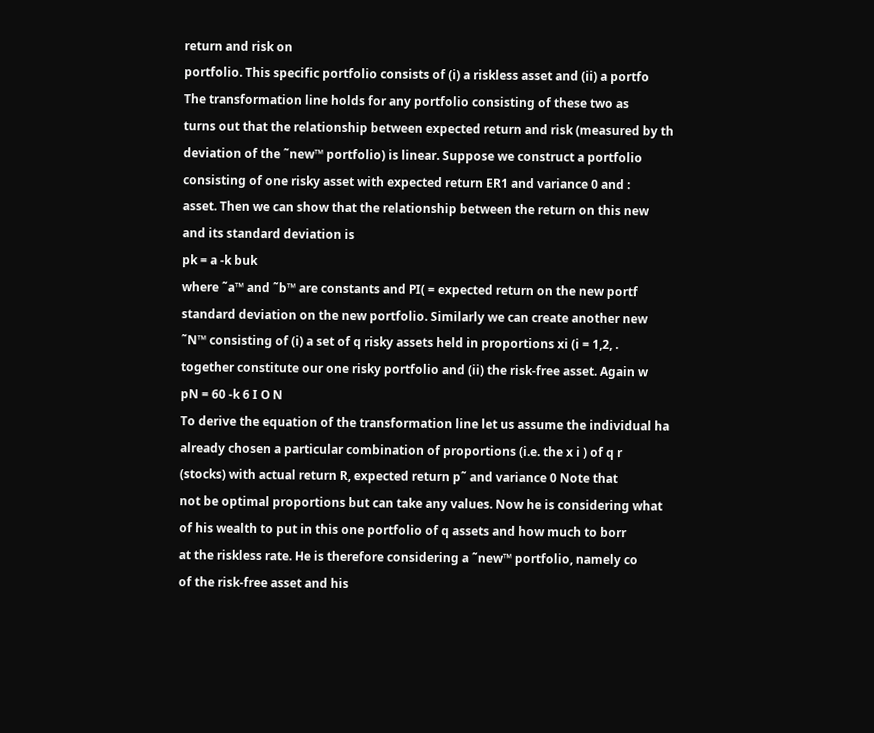return and risk on
portfolio. This specific portfolio consists of (i) a riskless asset and (ii) a portfo
The transformation line holds for any portfolio consisting of these two as
turns out that the relationship between expected return and risk (measured by th
deviation of the ˜new™ portfolio) is linear. Suppose we construct a portfolio
consisting of one risky asset with expected return ER1 and variance 0 and :
asset. Then we can show that the relationship between the return on this new
and its standard deviation is
pk = a -k buk
where ˜a™ and ˜b™ are constants and PI( = expected return on the new portf
standard deviation on the new portfolio. Similarly we can create another new
˜N™ consisting of (i) a set of q risky assets held in proportions xi (i = 1,2, .
together constitute our one risky portfolio and (ii) the risk-free asset. Again w
pN = 60 -k 6 I O N
To derive the equation of the transformation line let us assume the individual ha
already chosen a particular combination of proportions (i.e. the x i ) of q r
(stocks) with actual return R, expected return p˜ and variance 0 Note that
not be optimal proportions but can take any values. Now he is considering what
of his wealth to put in this one portfolio of q assets and how much to borr
at the riskless rate. He is therefore considering a ˜new™ portfolio, namely co
of the risk-free asset and his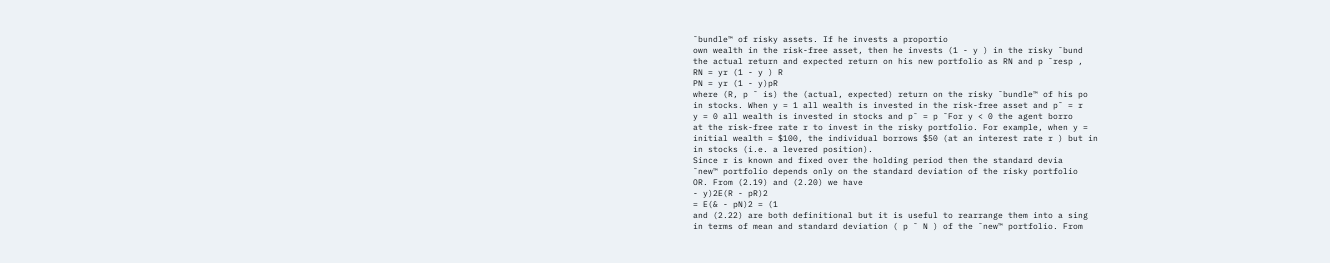˜bundle™ of risky assets. If he invests a proportio
own wealth in the risk-free asset, then he invests (1 - y ) in the risky ˜bund
the actual return and expected return on his new portfolio as RN and p ˜resp ,
RN = yr (1 - y ) R
PN = yr (1 - y)pR
where (R, p ˜ is) the (actual, expected) return on the risky ˜bundle™ of his po
in stocks. When y = 1 all wealth is invested in the risk-free asset and p˜ = r
y = 0 all wealth is invested in stocks and p˜ = p ˜For y < 0 the agent borro
at the risk-free rate r to invest in the risky portfolio. For example, when y =
initial wealth = $100, the individual borrows $50 (at an interest rate r ) but in
in stocks (i.e. a levered position).
Since r is known and fixed over the holding period then the standard devia
˜new™ portfolio depends only on the standard deviation of the risky portfolio
OR. From (2.19) and (2.20) we have
- y)2E(R - pR)2
= E(& - pN)2 = (1
and (2.22) are both definitional but it is useful to rearrange them into a sing
in terms of mean and standard deviation ( p ˜ N ) of the ˜new™ portfolio. From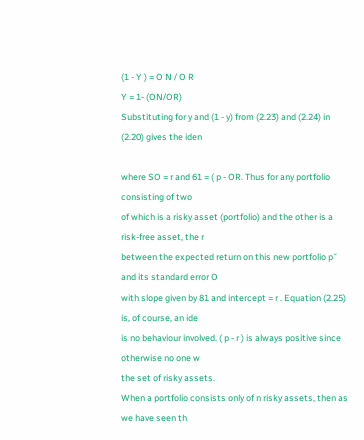(1 - Y ) = O N / O R
Y = 1- (ON/OR)
Substituting for y and (1 - y) from (2.23) and (2.24) in (2.20) gives the iden

where SO = r and 61 = ( p - OR. Thus for any portfolio consisting of two
of which is a risky asset (portfolio) and the other is a risk-free asset, the r
between the expected return on this new portfolio p˜ and its standard error O
with slope given by 81 and intercept = r . Equation (2.25) is, of course, an ide
is no behaviour involved. ( p - r ) is always positive since otherwise no one w
the set of risky assets.
When a portfolio consists only of n risky assets, then as we have seen th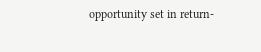opportunity set in return-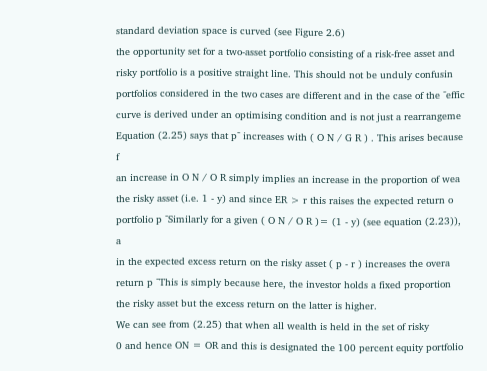standard deviation space is curved (see Figure 2.6)
the opportunity set for a two-asset portfolio consisting of a risk-free asset and
risky portfolio is a positive straight line. This should not be unduly confusin
portfolios considered in the two cases are different and in the case of the ˜effic
curve is derived under an optimising condition and is not just a rearrangeme
Equation (2.25) says that p˜ increases with ( O N / G R ) . This arises because f
an increase in O N / O R simply implies an increase in the proportion of wea
the risky asset (i.e. 1 - y) and since ER > r this raises the expected return o
portfolio p ˜Similarly for a given ( O N / O R )= (1 - y) (see equation (2.23)), a
in the expected excess return on the risky asset ( p - r ) increases the overa
return p ˜This is simply because here, the investor holds a fixed proportion
the risky asset but the excess return on the latter is higher.
We can see from (2.25) that when all wealth is held in the set of risky
0 and hence ON = OR and this is designated the 100 percent equity portfolio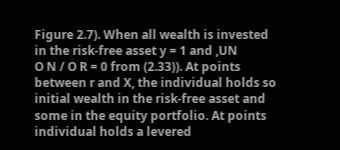Figure 2.7). When all wealth is invested in the risk-free asset y = 1 and ,UN
O N / O R = 0 from (2.33)). At points between r and X, the individual holds so
initial wealth in the risk-free asset and some in the equity portfolio. At points
individual holds a levered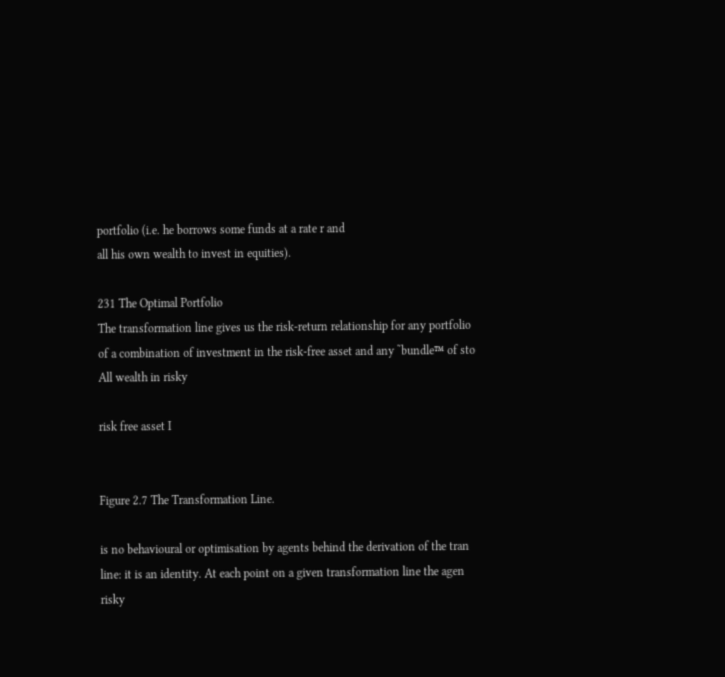portfolio (i.e. he borrows some funds at a rate r and
all his own wealth to invest in equities).

231 The Optimal Portfolio
The transformation line gives us the risk-return relationship for any portfolio
of a combination of investment in the risk-free asset and any ˜bundle™ of sto
All wealth in risky

risk free asset I


Figure 2.7 The Transformation Line.

is no behavioural or optimisation by agents behind the derivation of the tran
line: it is an identity. At each point on a given transformation line the agen
risky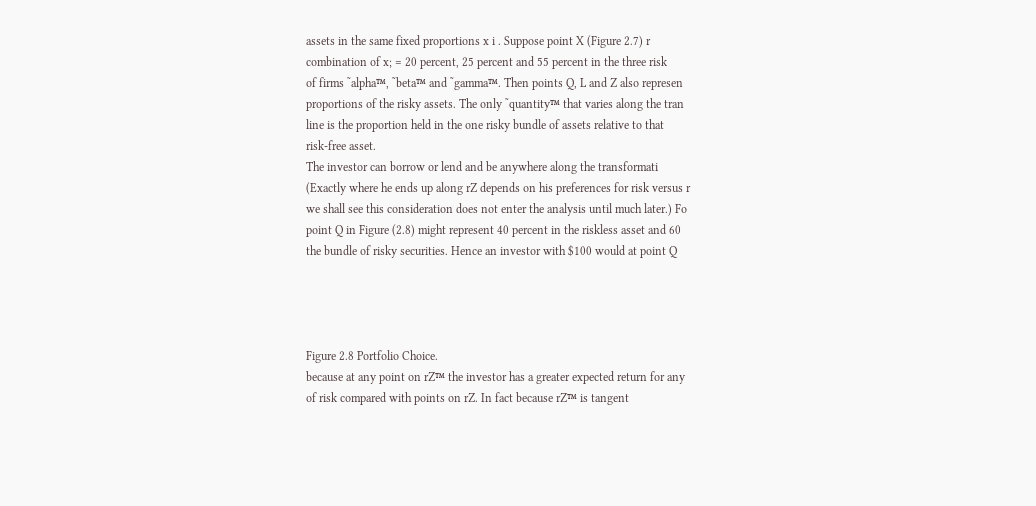assets in the same fixed proportions x i . Suppose point X (Figure 2.7) r
combination of x; = 20 percent, 25 percent and 55 percent in the three risk
of firms ˜alpha™, ˜beta™ and ˜gamma™. Then points Q, L and Z also represen
proportions of the risky assets. The only ˜quantity™ that varies along the tran
line is the proportion held in the one risky bundle of assets relative to that
risk-free asset.
The investor can borrow or lend and be anywhere along the transformati
(Exactly where he ends up along rZ depends on his preferences for risk versus r
we shall see this consideration does not enter the analysis until much later.) Fo
point Q in Figure (2.8) might represent 40 percent in the riskless asset and 60
the bundle of risky securities. Hence an investor with $100 would at point Q




Figure 2.8 Portfolio Choice.
because at any point on rZ™ the investor has a greater expected return for any
of risk compared with points on rZ. In fact because rZ™ is tangent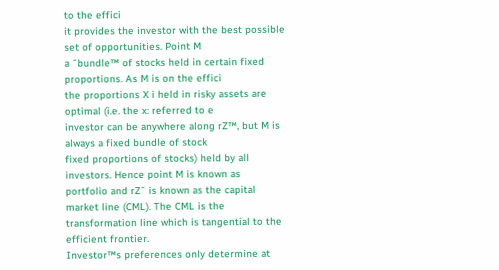to the effici
it provides the investor with the best possible set of opportunities. Point M
a ˜bundle™ of stocks held in certain fixed proportions. As M is on the effici
the proportions X i held in risky assets are optimal (i.e. the x: referred to e
investor can be anywhere along rZ™, but M is always a fixed bundle of stock
fixed proportions of stocks) held by all investors. Hence point M is known as
portfolio and rZ˜ is known as the capital market line (CML). The CML is the
transformation line which is tangential to the efficient frontier.
Investor™s preferences only determine at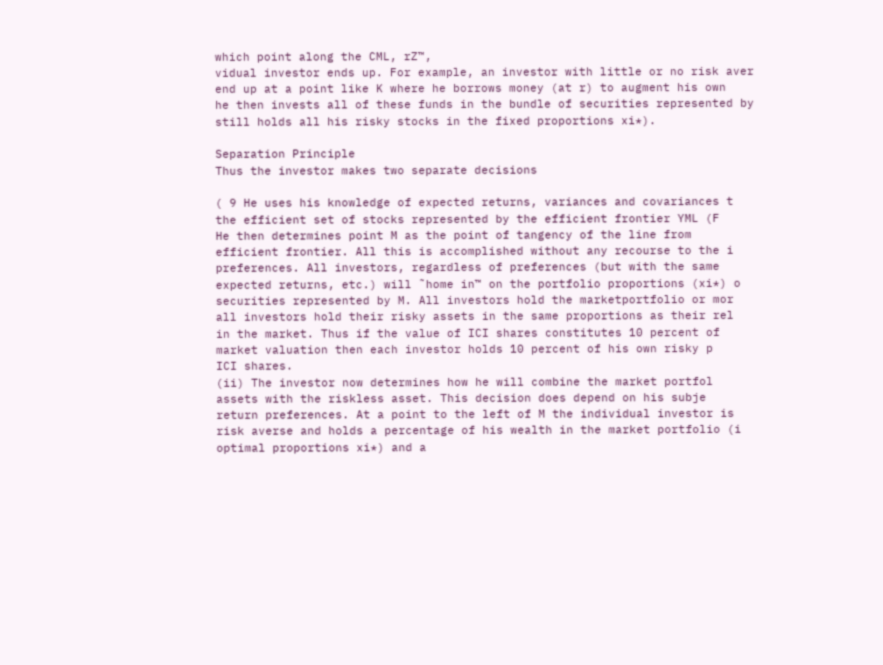which point along the CML, rZ™,
vidual investor ends up. For example, an investor with little or no risk aver
end up at a point like K where he borrows money (at r) to augment his own
he then invests all of these funds in the bundle of securities represented by
still holds all his risky stocks in the fixed proportions xi*).

Separation Principle
Thus the investor makes two separate decisions

( 9 He uses his knowledge of expected returns, variances and covariances t
the efficient set of stocks represented by the efficient frontier YML (F
He then determines point M as the point of tangency of the line from
efficient frontier. All this is accomplished without any recourse to the i
preferences. All investors, regardless of preferences (but with the same
expected returns, etc.) will ˜home in™ on the portfolio proportions (xi*) o
securities represented by M. All investors hold the marketportfolio or mor
all investors hold their risky assets in the same proportions as their rel
in the market. Thus if the value of ICI shares constitutes 10 percent of
market valuation then each investor holds 10 percent of his own risky p
ICI shares.
(ii) The investor now determines how he will combine the market portfol
assets with the riskless asset. This decision does depend on his subje
return preferences. At a point to the left of M the individual investor is
risk averse and holds a percentage of his wealth in the market portfolio (i
optimal proportions xi*) and a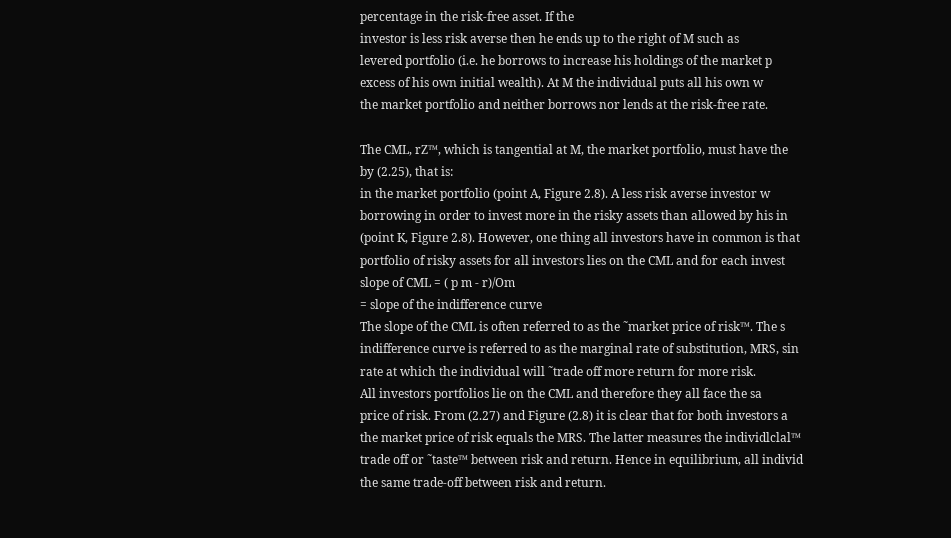percentage in the risk-free asset. If the
investor is less risk averse then he ends up to the right of M such as
levered portfolio (i.e. he borrows to increase his holdings of the market p
excess of his own initial wealth). At M the individual puts all his own w
the market portfolio and neither borrows nor lends at the risk-free rate.

The CML, rZ™, which is tangential at M, the market portfolio, must have the
by (2.25), that is:
in the market portfolio (point A, Figure 2.8). A less risk averse investor w
borrowing in order to invest more in the risky assets than allowed by his in
(point K, Figure 2.8). However, one thing all investors have in common is that
portfolio of risky assets for all investors lies on the CML and for each invest
slope of CML = ( p m - r)/Om
= slope of the indifference curve
The slope of the CML is often referred to as the ˜market price of risk™. The s
indifference curve is referred to as the marginal rate of substitution, MRS, sin
rate at which the individual will ˜trade off more return for more risk.
All investors portfolios lie on the CML and therefore they all face the sa
price of risk. From (2.27) and Figure (2.8) it is clear that for both investors a
the market price of risk equals the MRS. The latter measures the individlclal™
trade off or ˜taste™ between risk and return. Hence in equilibrium, all individ
the same trade-off between risk and return.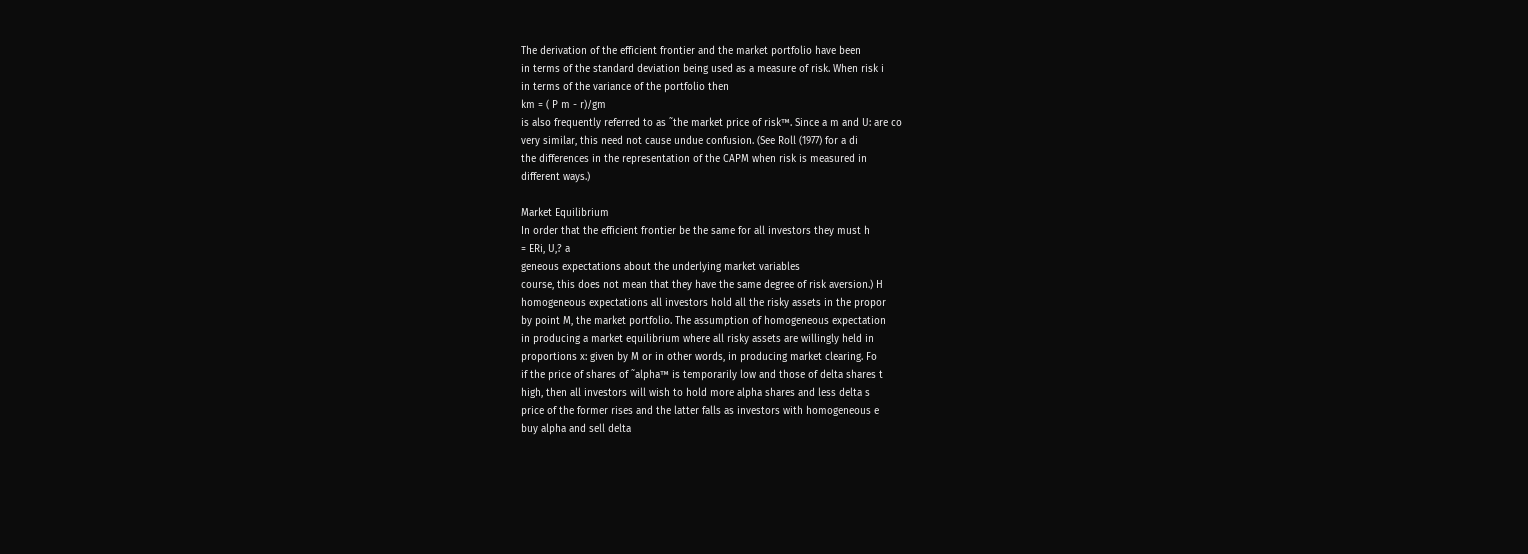The derivation of the efficient frontier and the market portfolio have been
in terms of the standard deviation being used as a measure of risk. When risk i
in terms of the variance of the portfolio then
km = ( P m - r)/gm
is also frequently referred to as ˜the market price of risk™. Since a m and U: are co
very similar, this need not cause undue confusion. (See Roll (1977) for a di
the differences in the representation of the CAPM when risk is measured in
different ways.)

Market Equilibrium
In order that the efficient frontier be the same for all investors they must h
= ERi, U,? a
geneous expectations about the underlying market variables
course, this does not mean that they have the same degree of risk aversion.) H
homogeneous expectations all investors hold all the risky assets in the propor
by point M, the market portfolio. The assumption of homogeneous expectation
in producing a market equilibrium where all risky assets are willingly held in
proportions x: given by M or in other words, in producing market clearing. Fo
if the price of shares of ˜alpha™ is temporarily low and those of delta shares t
high, then all investors will wish to hold more alpha shares and less delta s
price of the former rises and the latter falls as investors with homogeneous e
buy alpha and sell delta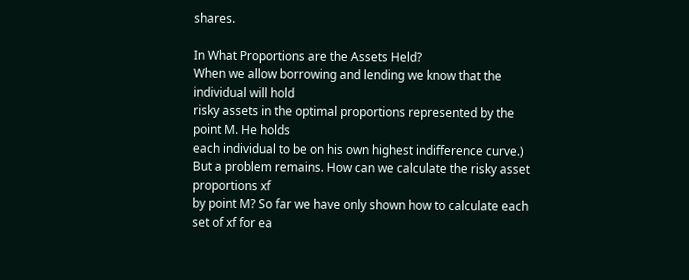shares.

In What Proportions are the Assets Held?
When we allow borrowing and lending we know that the individual will hold
risky assets in the optimal proportions represented by the point M. He holds
each individual to be on his own highest indifference curve.)
But a problem remains. How can we calculate the risky asset proportions xf
by point M? So far we have only shown how to calculate each set of xf for ea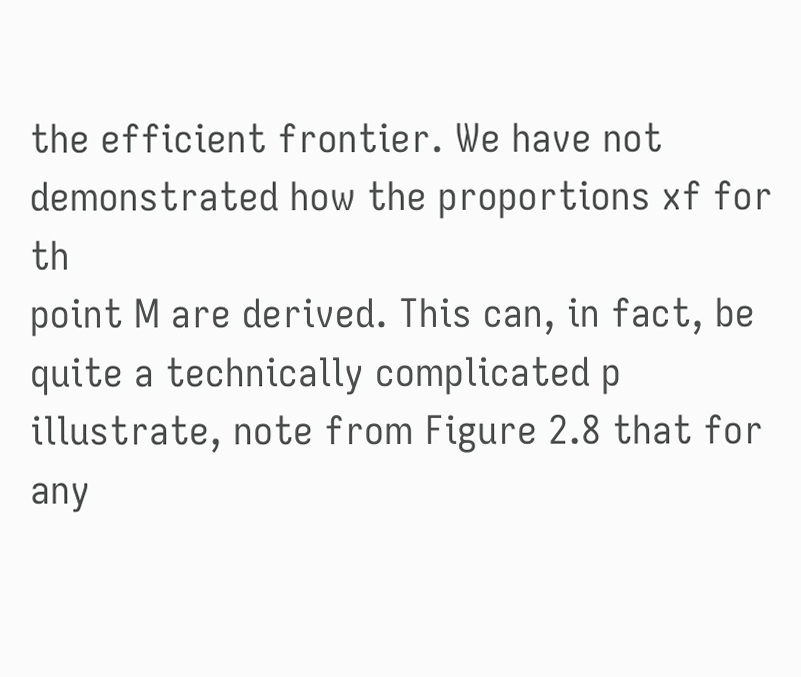the efficient frontier. We have not demonstrated how the proportions xf for th
point M are derived. This can, in fact, be quite a technically complicated p
illustrate, note from Figure 2.8 that for any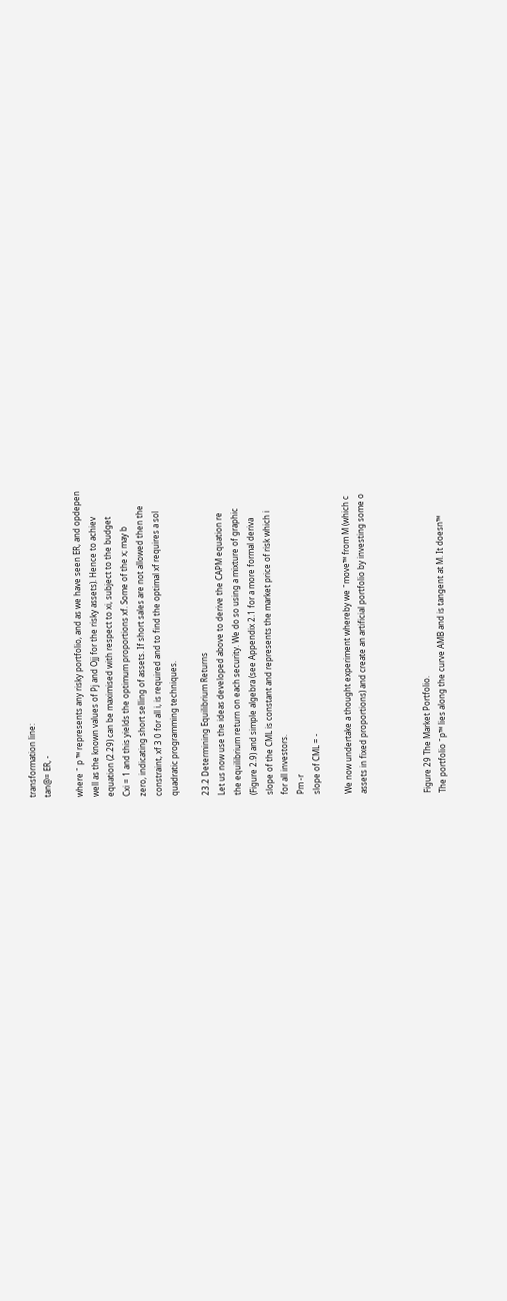transformation line:
tan@= ER, -

where ˜ p ™ represents any risky portfolio, and as we have seen ER, and opdepen
well as the known values of Pj and Ojj for the risky assets). Hence to achiev
equation (2.29) can be maximised with respect to xi, subject to the budget
Cxi = 1 and this yields the optimum proportions xf. Some of the x; may b
zero, indicating short selling of assets. If short sales are not allowed then the
constraint, xf 3 0 for all i, is required and to find the optimal xf requires a sol
quadratic programming techniques.

23.2 Determining Equilibrium Returns
Let us now use the ideas developed above to derive the CAPM equation re
the equilibrium return on each security. We do so using a mixture of graphic
(Figure 2.9) and simple algebra (see Appendix 2.1 for a more formal deriva
slope of the CML is constant and represents the market price of risk which i
for all investors.
Pm -r
slope of CML = -

We now undertake a thought experiment whereby we ˜move™ from M (which c
assets in fixed proportions) and create an artificial portfolio by investing some o



Figure 29 The Market Portfolio.
The portfolio ˜p™ lies along the curve AMB and is tangent at M. It doesn™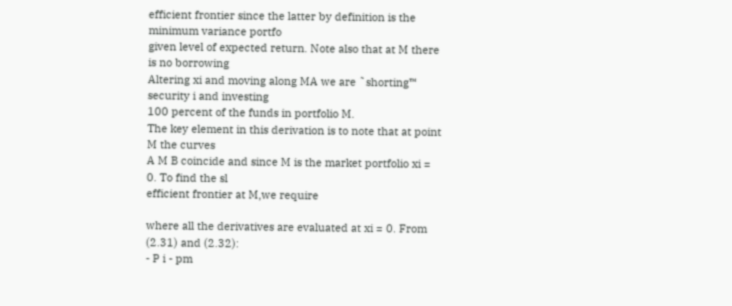efficient frontier since the latter by definition is the minimum variance portfo
given level of expected return. Note also that at M there is no borrowing
Altering xi and moving along MA we are ˜shorting™ security i and investing
100 percent of the funds in portfolio M.
The key element in this derivation is to note that at point M the curves
A M B coincide and since M is the market portfolio xi = 0. To find the sl
efficient frontier at M,we require

where all the derivatives are evaluated at xi = 0. From (2.31) and (2.32):
- P i - pm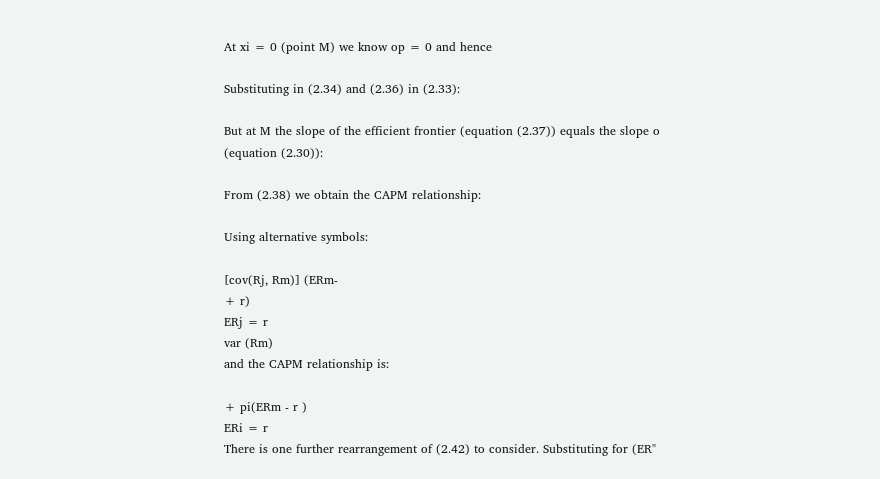At xi = 0 (point M) we know op = 0 and hence

Substituting in (2.34) and (2.36) in (2.33):

But at M the slope of the efficient frontier (equation (2.37)) equals the slope o
(equation (2.30)):

From (2.38) we obtain the CAPM relationship:

Using alternative symbols:

[cov(Rj, Rm)] (ERm-
+ r)
ERj = r
var (Rm)
and the CAPM relationship is:

+ pi(ERm - r )
ERi = r
There is one further rearrangement of (2.42) to consider. Substituting for (ER"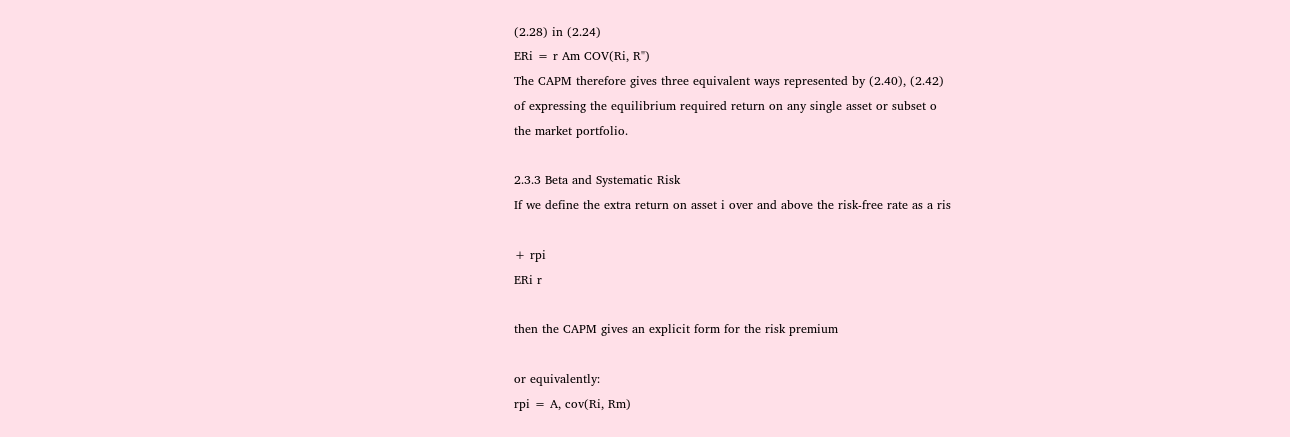(2.28) in (2.24)
ERi = r Am COV(Ri, R")
The CAPM therefore gives three equivalent ways represented by (2.40), (2.42)
of expressing the equilibrium required return on any single asset or subset o
the market portfolio.

2.3.3 Beta and Systematic Risk
If we define the extra return on asset i over and above the risk-free rate as a ris

+ rpi
ERi r

then the CAPM gives an explicit form for the risk premium

or equivalently:
rpi = A, cov(Ri, Rm)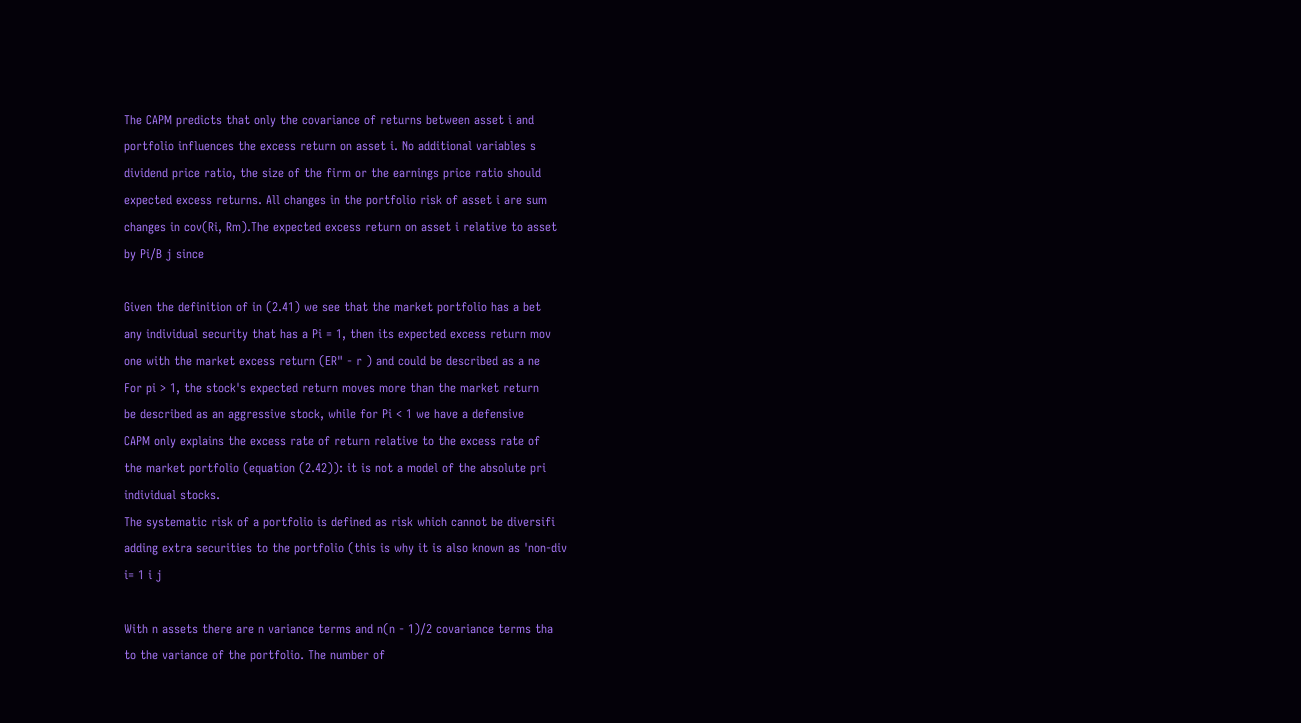The CAPM predicts that only the covariance of returns between asset i and
portfolio influences the excess return on asset i. No additional variables s
dividend price ratio, the size of the firm or the earnings price ratio should
expected excess returns. All changes in the portfolio risk of asset i are sum
changes in cov(Ri, Rm).The expected excess return on asset i relative to asset
by Pi/B j since

Given the definition of in (2.41) we see that the market portfolio has a bet
any individual security that has a Pi = 1, then its expected excess return mov
one with the market excess return (ER" - r ) and could be described as a ne
For pi > 1, the stock's expected return moves more than the market return
be described as an aggressive stock, while for Pi < 1 we have a defensive
CAPM only explains the excess rate of return relative to the excess rate of
the market portfolio (equation (2.42)): it is not a model of the absolute pri
individual stocks.
The systematic risk of a portfolio is defined as risk which cannot be diversifi
adding extra securities to the portfolio (this is why it is also known as 'non-div
i= 1 i j

With n assets there are n variance terms and n(n - 1)/2 covariance terms tha
to the variance of the portfolio. The number of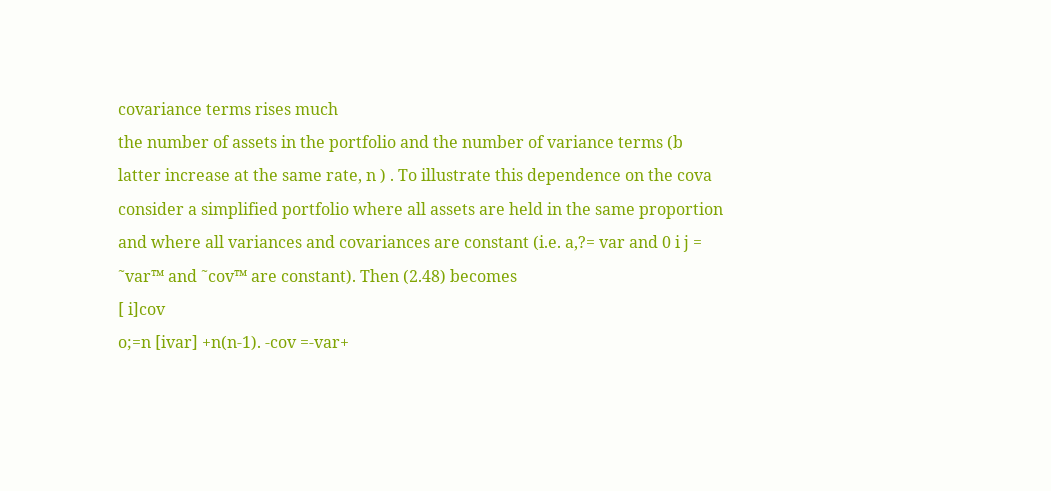covariance terms rises much
the number of assets in the portfolio and the number of variance terms (b
latter increase at the same rate, n ) . To illustrate this dependence on the cova
consider a simplified portfolio where all assets are held in the same proportion
and where all variances and covariances are constant (i.e. a,?= var and 0 i j =
˜var™ and ˜cov™ are constant). Then (2.48) becomes
[ i]cov
o;=n [ivar] +n(n-1). -cov =-var+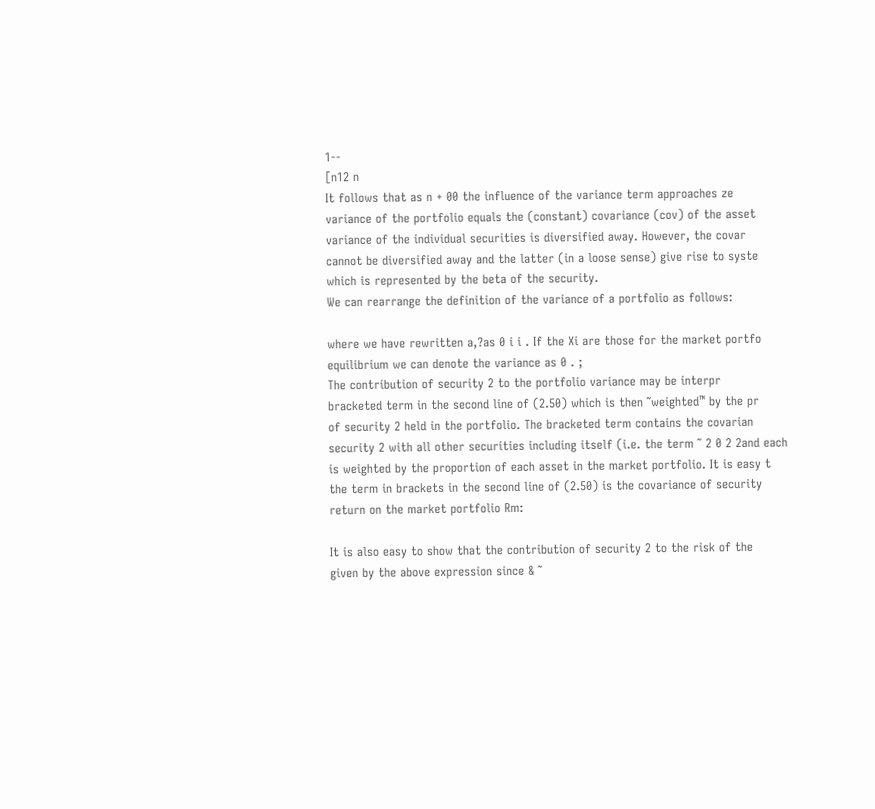1--
[n12 n
It follows that as n + 00 the influence of the variance term approaches ze
variance of the portfolio equals the (constant) covariance (cov) of the asset
variance of the individual securities is diversified away. However, the covar
cannot be diversified away and the latter (in a loose sense) give rise to syste
which is represented by the beta of the security.
We can rearrange the definition of the variance of a portfolio as follows:

where we have rewritten a,?as 0 i i . If the Xi are those for the market portfo
equilibrium we can denote the variance as 0 . ;
The contribution of security 2 to the portfolio variance may be interpr
bracketed term in the second line of (2.50) which is then ˜weighted™ by the pr
of security 2 held in the portfolio. The bracketed term contains the covarian
security 2 with all other securities including itself (i.e. the term ˜ 2 0 2 2and each
is weighted by the proportion of each asset in the market portfolio. It is easy t
the term in brackets in the second line of (2.50) is the covariance of security
return on the market portfolio Rm:

It is also easy to show that the contribution of security 2 to the risk of the
given by the above expression since & ˜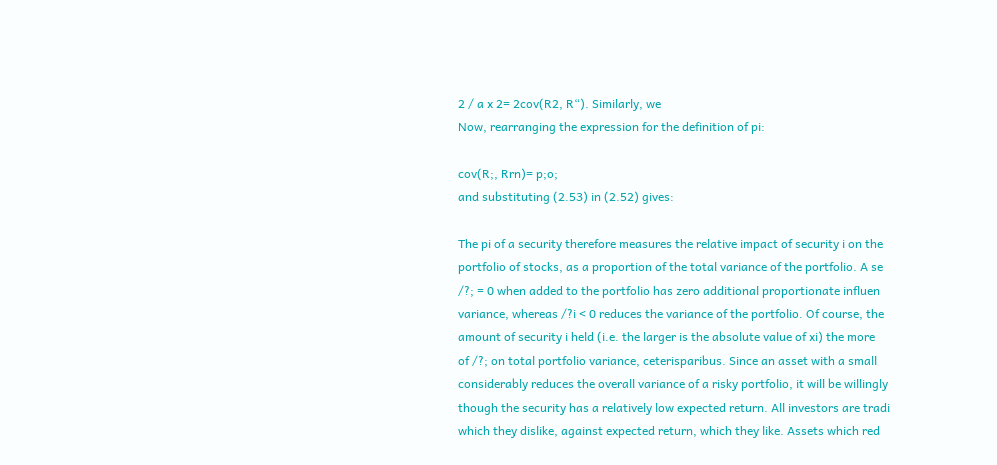2 / a x 2= 2cov(R2, R“). Similarly, we
Now, rearranging the expression for the definition of pi:

cov(R;, Rrn)= p;o;
and substituting (2.53) in (2.52) gives:

The pi of a security therefore measures the relative impact of security i on the
portfolio of stocks, as a proportion of the total variance of the portfolio. A se
/?; = 0 when added to the portfolio has zero additional proportionate influen
variance, whereas /?i < 0 reduces the variance of the portfolio. Of course, the
amount of security i held (i.e. the larger is the absolute value of xi) the more
of /?; on total portfolio variance, ceterisparibus. Since an asset with a small
considerably reduces the overall variance of a risky portfolio, it will be willingly
though the security has a relatively low expected return. All investors are tradi
which they dislike, against expected return, which they like. Assets which red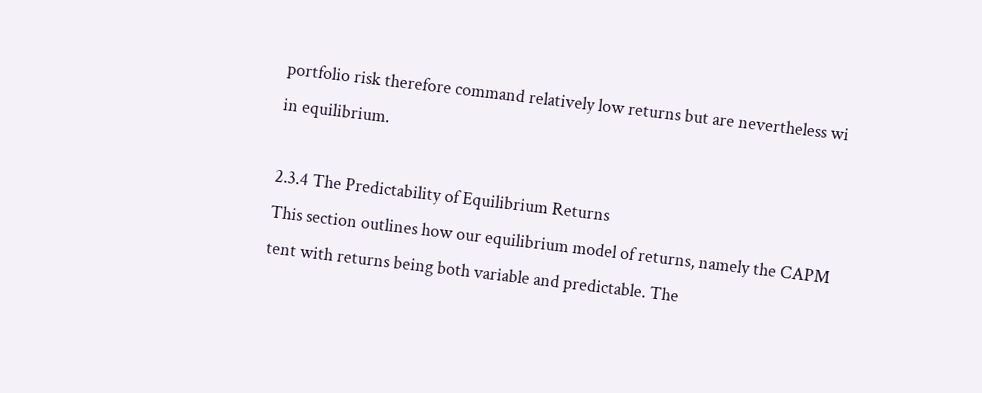portfolio risk therefore command relatively low returns but are nevertheless wi
in equilibrium.

2.3.4 The Predictability of Equilibrium Returns
This section outlines how our equilibrium model of returns, namely the CAPM
tent with returns being both variable and predictable. The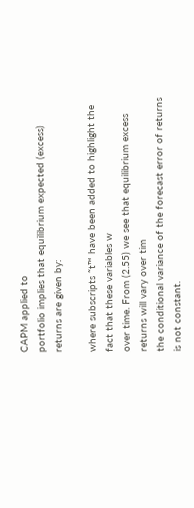CAPM applied to
portfolio implies that equilibrium expected (excess) returns are given by:

where subscripts ˜t™ have been added to highlight the fact that these variables w
over time. From (2.55) we see that equilibrium excess returns will vary over tim
the conditional variance of the forecast error of returns is not constant.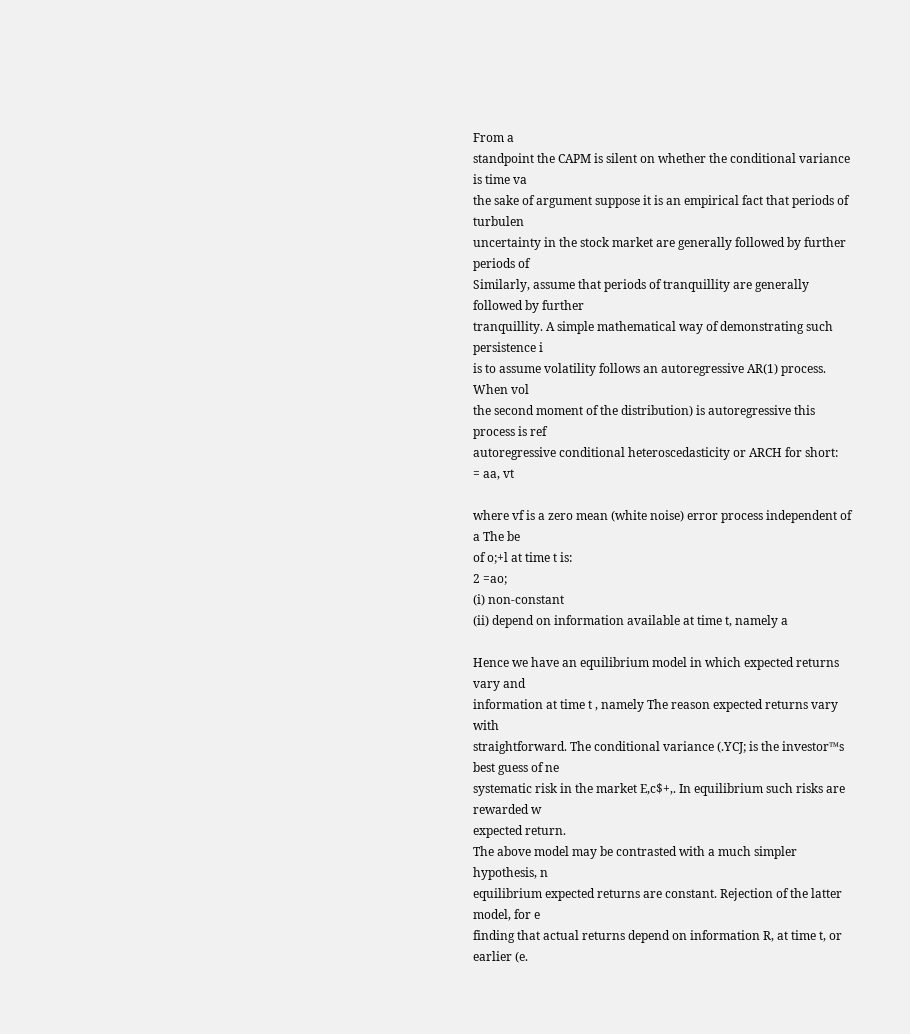From a
standpoint the CAPM is silent on whether the conditional variance is time va
the sake of argument suppose it is an empirical fact that periods of turbulen
uncertainty in the stock market are generally followed by further periods of
Similarly, assume that periods of tranquillity are generally followed by further
tranquillity. A simple mathematical way of demonstrating such persistence i
is to assume volatility follows an autoregressive AR(1) process. When vol
the second moment of the distribution) is autoregressive this process is ref
autoregressive conditional heteroscedasticity or ARCH for short:
= aa, vt

where vf is a zero mean (white noise) error process independent of a The be
of o;+l at time t is:
2 =ao;
(i) non-constant
(ii) depend on information available at time t, namely a

Hence we have an equilibrium model in which expected returns vary and
information at time t , namely The reason expected returns vary with
straightforward. The conditional variance (.YCJ; is the investor™s best guess of ne
systematic risk in the market E,c$+,. In equilibrium such risks are rewarded w
expected return.
The above model may be contrasted with a much simpler hypothesis, n
equilibrium expected returns are constant. Rejection of the latter model, for e
finding that actual returns depend on information R, at time t, or earlier (e.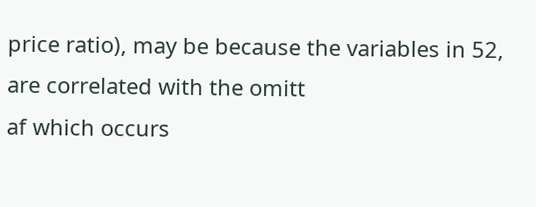price ratio), may be because the variables in 52, are correlated with the omitt
af which occurs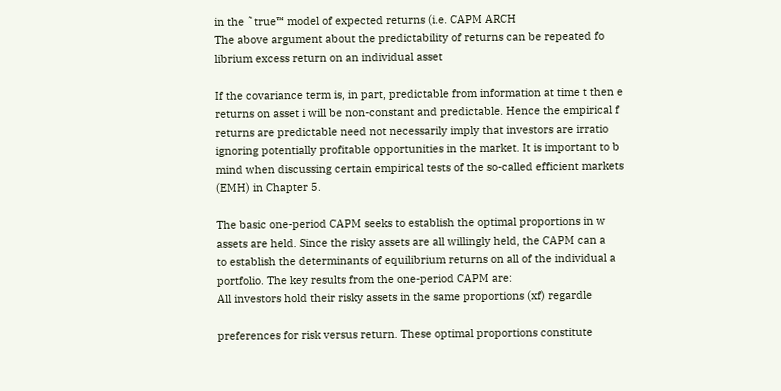in the ˜true™ model of expected returns (i.e. CAPM ARCH
The above argument about the predictability of returns can be repeated fo
librium excess return on an individual asset

If the covariance term is, in part, predictable from information at time t then e
returns on asset i will be non-constant and predictable. Hence the empirical f
returns are predictable need not necessarily imply that investors are irratio
ignoring potentially profitable opportunities in the market. It is important to b
mind when discussing certain empirical tests of the so-called efficient markets
(EMH) in Chapter 5.

The basic one-period CAPM seeks to establish the optimal proportions in w
assets are held. Since the risky assets are all willingly held, the CAPM can a
to establish the determinants of equilibrium returns on all of the individual a
portfolio. The key results from the one-period CAPM are:
All investors hold their risky assets in the same proportions (xf) regardle

preferences for risk versus return. These optimal proportions constitute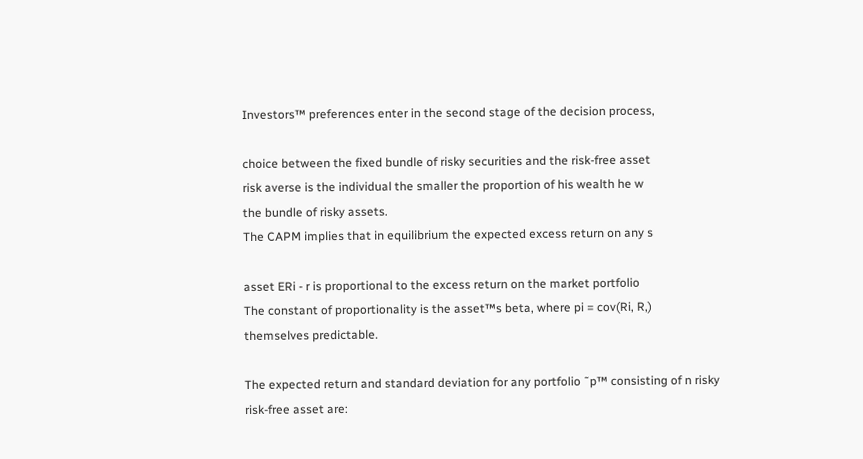Investors™ preferences enter in the second stage of the decision process,

choice between the fixed bundle of risky securities and the risk-free asset
risk averse is the individual the smaller the proportion of his wealth he w
the bundle of risky assets.
The CAPM implies that in equilibrium the expected excess return on any s

asset ERi - r is proportional to the excess return on the market portfolio
The constant of proportionality is the asset™s beta, where pi = cov(Ri, R,)
themselves predictable.

The expected return and standard deviation for any portfolio ˜p™ consisting of n risky
risk-free asset are: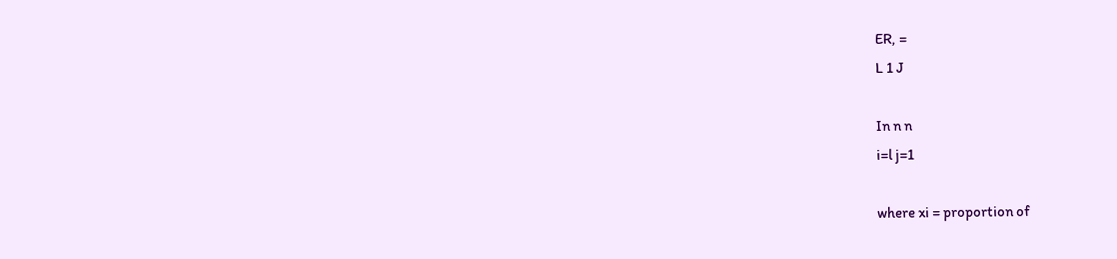ER, =
L 1 J

In n n
i=l j=1

where xi = proportion of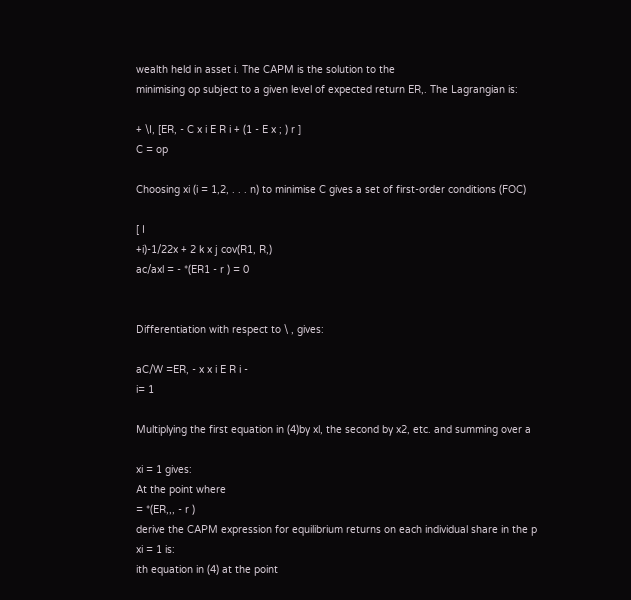wealth held in asset i. The CAPM is the solution to the
minimising op subject to a given level of expected return ER,. The Lagrangian is:

+ \I, [ER, - C x i E R i + (1 - E x ; ) r ]
C = op

Choosing xi (i = 1,2, . . . n) to minimise C gives a set of first-order conditions (FOC)

[ I
+i)-1/22x + 2 k x j cov(R1, R,)
ac/axl = - *(ER1 - r ) = 0


Differentiation with respect to \ , gives:

aC/W =ER, - x x i E R i -
i= 1

Multiplying the first equation in (4)by xl, the second by x2, etc. and summing over a

xi = 1 gives:
At the point where
= *(ER,,, - r )
derive the CAPM expression for equilibrium returns on each individual share in the p
xi = 1 is:
ith equation in (4) at the point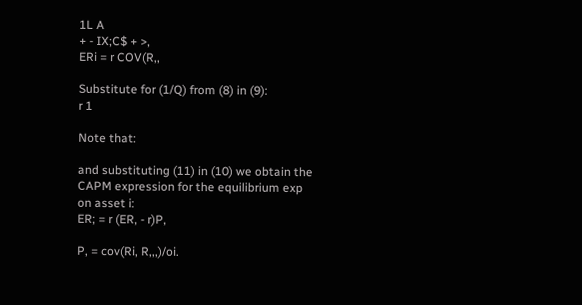1L A
+ - IX;C$ + >,
ERi = r COV(R,,

Substitute for (1/Q) from (8) in (9):
r 1

Note that:

and substituting (11) in (10) we obtain the CAPM expression for the equilibrium exp
on asset i:
ER; = r (ER, - r)P,

P, = cov(Ri, R,,,)/oi.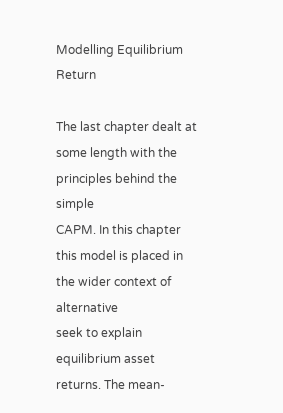Modelling Equilibrium Return

The last chapter dealt at some length with the principles behind the simple
CAPM. In this chapter this model is placed in the wider context of alternative
seek to explain equilibrium asset returns. The mean-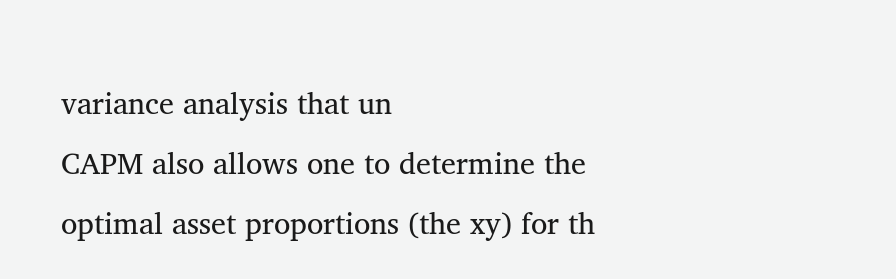variance analysis that un
CAPM also allows one to determine the optimal asset proportions (the xy) for th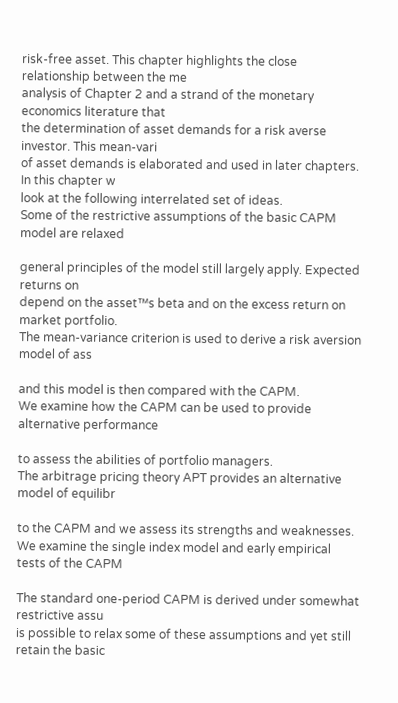risk-free asset. This chapter highlights the close relationship between the me
analysis of Chapter 2 and a strand of the monetary economics literature that
the determination of asset demands for a risk averse investor. This mean-vari
of asset demands is elaborated and used in later chapters. In this chapter w
look at the following interrelated set of ideas.
Some of the restrictive assumptions of the basic CAPM model are relaxed

general principles of the model still largely apply. Expected returns on
depend on the asset™s beta and on the excess return on market portfolio.
The mean-variance criterion is used to derive a risk aversion model of ass

and this model is then compared with the CAPM.
We examine how the CAPM can be used to provide alternative performance

to assess the abilities of portfolio managers.
The arbitrage pricing theory APT provides an alternative model of equilibr

to the CAPM and we assess its strengths and weaknesses.
We examine the single index model and early empirical tests of the CAPM

The standard one-period CAPM is derived under somewhat restrictive assu
is possible to relax some of these assumptions and yet still retain the basic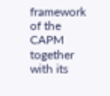framework of the CAPM together with its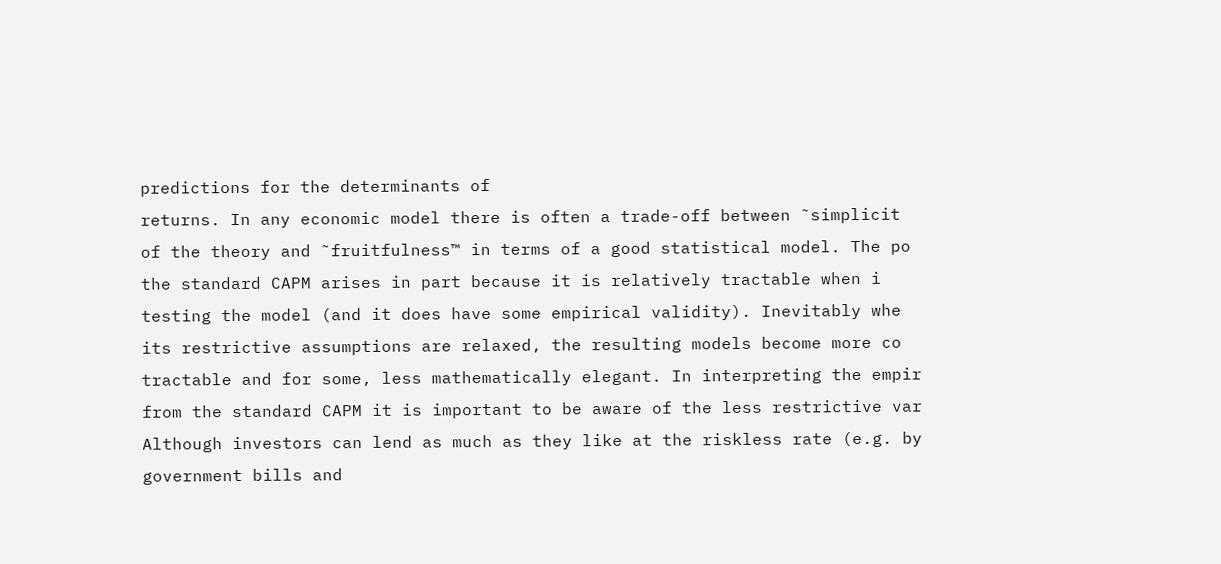predictions for the determinants of
returns. In any economic model there is often a trade-off between ˜simplicit
of the theory and ˜fruitfulness™ in terms of a good statistical model. The po
the standard CAPM arises in part because it is relatively tractable when i
testing the model (and it does have some empirical validity). Inevitably whe
its restrictive assumptions are relaxed, the resulting models become more co
tractable and for some, less mathematically elegant. In interpreting the empir
from the standard CAPM it is important to be aware of the less restrictive var
Although investors can lend as much as they like at the riskless rate (e.g. by
government bills and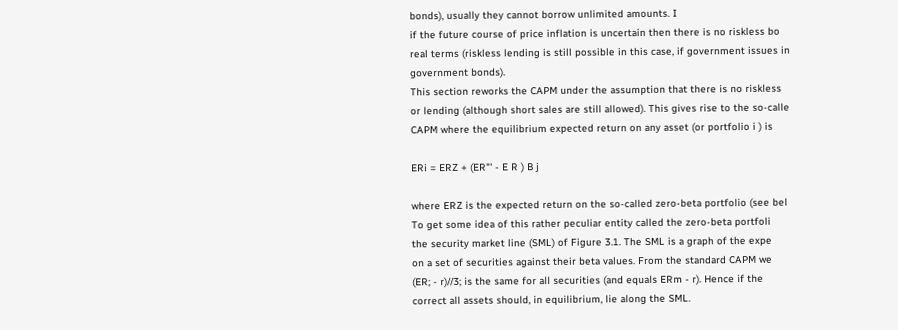bonds), usually they cannot borrow unlimited amounts. I
if the future course of price inflation is uncertain then there is no riskless bo
real terms (riskless lending is still possible in this case, if government issues in
government bonds).
This section reworks the CAPM under the assumption that there is no riskless
or lending (although short sales are still allowed). This gives rise to the so-calle
CAPM where the equilibrium expected return on any asset (or portfolio i ) is

ERi = ERZ + (ER"' - E R ) B j

where ERZ is the expected return on the so-called zero-beta portfolio (see bel
To get some idea of this rather peculiar entity called the zero-beta portfoli
the security market line (SML) of Figure 3.1. The SML is a graph of the expe
on a set of securities against their beta values. From the standard CAPM we
(ER; - r)//3; is the same for all securities (and equals ERm - r). Hence if the
correct all assets should, in equilibrium, lie along the SML.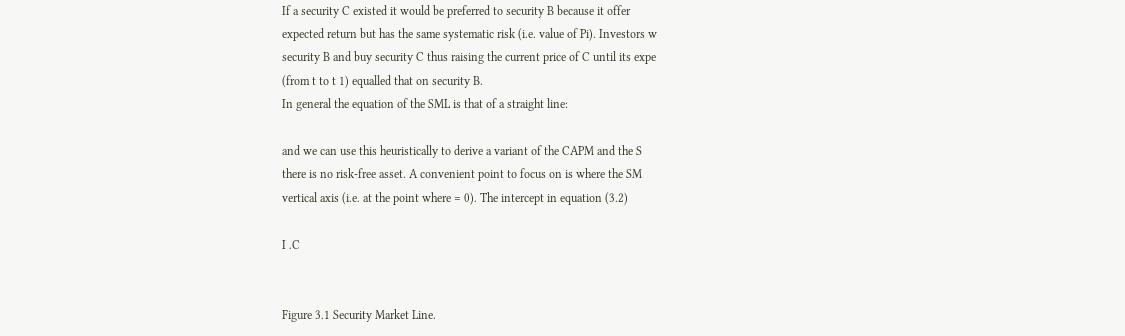If a security C existed it would be preferred to security B because it offer
expected return but has the same systematic risk (i.e. value of Pi). Investors w
security B and buy security C thus raising the current price of C until its expe
(from t to t 1) equalled that on security B.
In general the equation of the SML is that of a straight line:

and we can use this heuristically to derive a variant of the CAPM and the S
there is no risk-free asset. A convenient point to focus on is where the SM
vertical axis (i.e. at the point where = 0). The intercept in equation (3.2)

I .C


Figure 3.1 Security Market Line.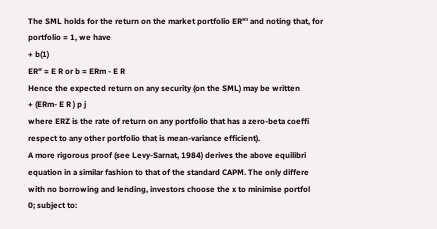The SML holds for the return on the market portfolio ER"' and noting that, for
portfolio = 1, we have
+ b(1)
ER" = E R or b = ERm - E R
Hence the expected return on any security (on the SML) may be written
+ (ERm- E R ) p j
where ERZ is the rate of return on any portfolio that has a zero-beta coeffi
respect to any other portfolio that is mean-variance efficient).
A more rigorous proof (see Levy-Sarnat, 1984) derives the above equilibri
equation in a similar fashion to that of the standard CAPM. The only differe
with no borrowing and lending, investors choose the x to minimise portfol
0; subject to: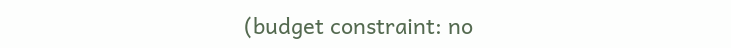(budget constraint: no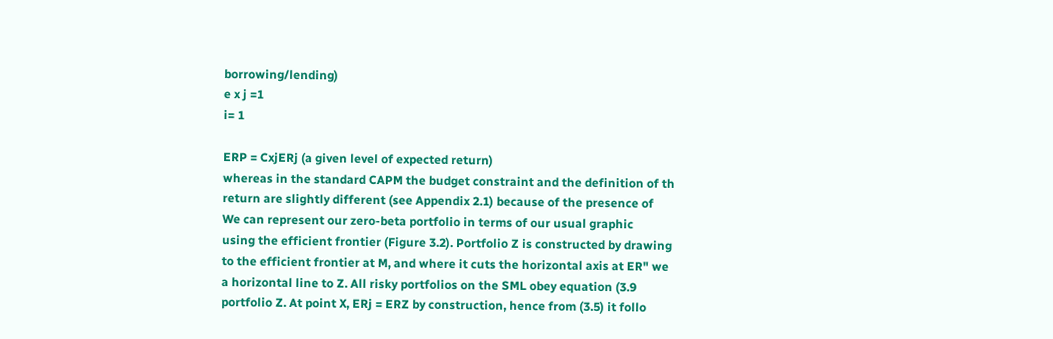borrowing/lending)
e x j =1
i= 1

ERP = CxjERj (a given level of expected return)
whereas in the standard CAPM the budget constraint and the definition of th
return are slightly different (see Appendix 2.1) because of the presence of
We can represent our zero-beta portfolio in terms of our usual graphic
using the efficient frontier (Figure 3.2). Portfolio Z is constructed by drawing
to the efficient frontier at M, and where it cuts the horizontal axis at ER" we
a horizontal line to Z. All risky portfolios on the SML obey equation (3.9
portfolio Z. At point X, ERj = ERZ by construction, hence from (3.5) it follo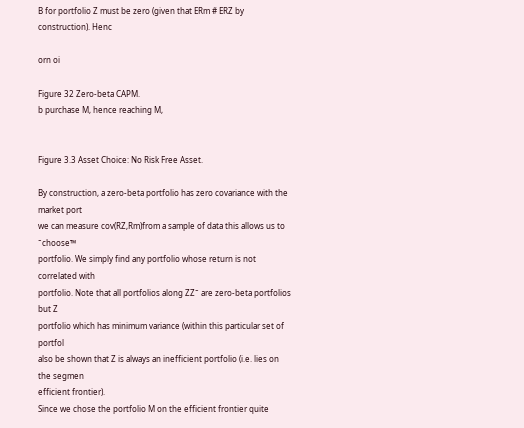B for portfolio Z must be zero (given that ERm # ERZ by construction). Henc

orn oi

Figure 32 Zero-beta CAPM.
b purchase M, hence reaching M,


Figure 3.3 Asset Choice: No Risk Free Asset.

By construction, a zero-beta portfolio has zero covariance with the market port
we can measure cov(RZ,Rm)from a sample of data this allows us to ˜choose™
portfolio. We simply find any portfolio whose return is not correlated with
portfolio. Note that all portfolios along ZZ˜ are zero-beta portfolios but Z
portfolio which has minimum variance (within this particular set of portfol
also be shown that Z is always an inefficient portfolio (i.e. lies on the segmen
efficient frontier).
Since we chose the portfolio M on the efficient frontier quite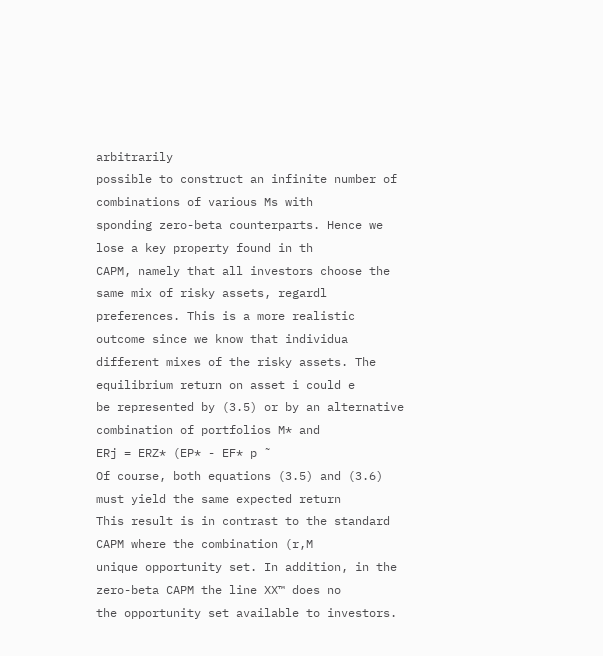arbitrarily
possible to construct an infinite number of combinations of various Ms with
sponding zero-beta counterparts. Hence we lose a key property found in th
CAPM, namely that all investors choose the same mix of risky assets, regardl
preferences. This is a more realistic outcome since we know that individua
different mixes of the risky assets. The equilibrium return on asset i could e
be represented by (3.5) or by an alternative combination of portfolios M* and
ERj = ERZ* (EP* - EF* p ˜
Of course, both equations (3.5) and (3.6) must yield the same expected return
This result is in contrast to the standard CAPM where the combination (r,M
unique opportunity set. In addition, in the zero-beta CAPM the line XX™ does no
the opportunity set available to investors.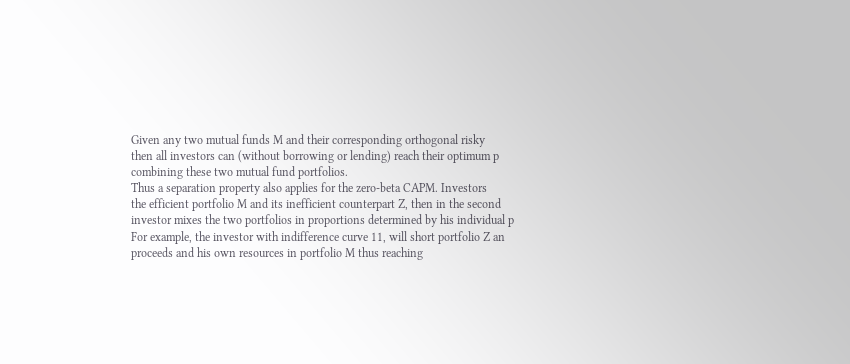Given any two mutual funds M and their corresponding orthogonal risky
then all investors can (without borrowing or lending) reach their optimum p
combining these two mutual fund portfolios.
Thus a separation property also applies for the zero-beta CAPM. Investors
the efficient portfolio M and its inefficient counterpart Z, then in the second
investor mixes the two portfolios in proportions determined by his individual p
For example, the investor with indifference curve 11, will short portfolio Z an
proceeds and his own resources in portfolio M thus reaching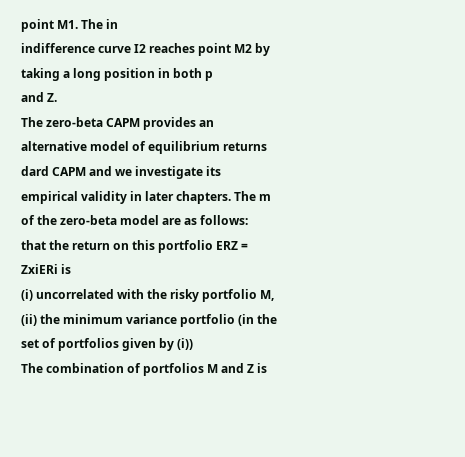point M1. The in
indifference curve I2 reaches point M2 by taking a long position in both p
and Z.
The zero-beta CAPM provides an alternative model of equilibrium returns
dard CAPM and we investigate its empirical validity in later chapters. The m
of the zero-beta model are as follows:
that the return on this portfolio ERZ = ZxiERi is
(i) uncorrelated with the risky portfolio M,
(ii) the minimum variance portfolio (in the set of portfolios given by (i))
The combination of portfolios M and Z is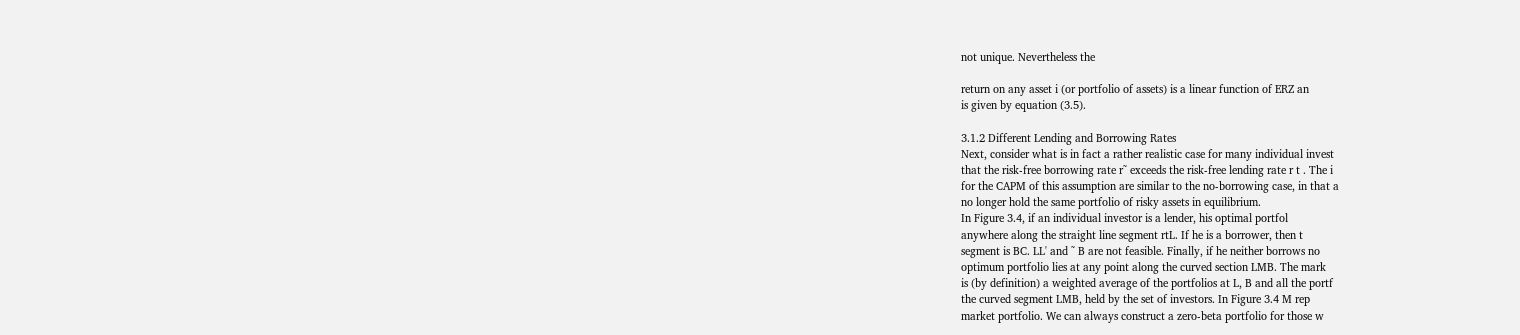not unique. Nevertheless the

return on any asset i (or portfolio of assets) is a linear function of ERZ an
is given by equation (3.5).

3.1.2 Different Lending and Borrowing Rates
Next, consider what is in fact a rather realistic case for many individual invest
that the risk-free borrowing rate r˜ exceeds the risk-free lending rate r t . The i
for the CAPM of this assumption are similar to the no-borrowing case, in that a
no longer hold the same portfolio of risky assets in equilibrium.
In Figure 3.4, if an individual investor is a lender, his optimal portfol
anywhere along the straight line segment rtL. If he is a borrower, then t
segment is BC. LL' and ˜ B are not feasible. Finally, if he neither borrows no
optimum portfolio lies at any point along the curved section LMB. The mark
is (by definition) a weighted average of the portfolios at L, B and all the portf
the curved segment LMB, held by the set of investors. In Figure 3.4 M rep
market portfolio. We can always construct a zero-beta portfolio for those w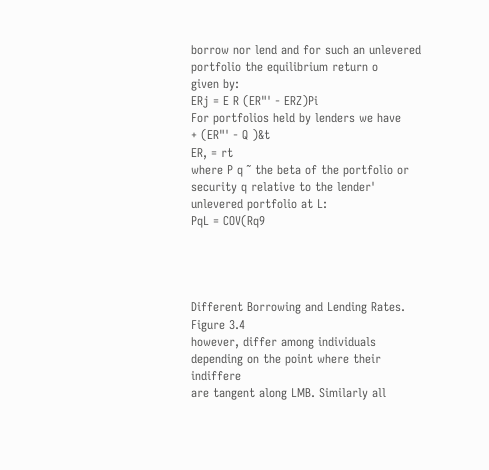borrow nor lend and for such an unlevered portfolio the equilibrium return o
given by:
ERj = E R (ER"' - ERZ)Pi
For portfolios held by lenders we have
+ (ER"' - Q )&t
ER, = rt
where P q ˜ the beta of the portfolio or security q relative to the lender'
unlevered portfolio at L:
PqL = COV(Rq9




Different Borrowing and Lending Rates.
Figure 3.4
however, differ among individuals depending on the point where their indiffere
are tangent along LMB. Similarly all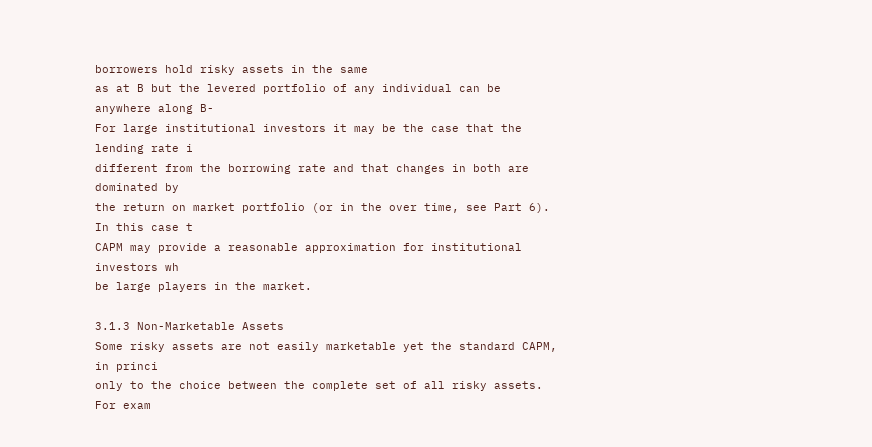borrowers hold risky assets in the same
as at B but the levered portfolio of any individual can be anywhere along B-
For large institutional investors it may be the case that the lending rate i
different from the borrowing rate and that changes in both are dominated by
the return on market portfolio (or in the over time, see Part 6). In this case t
CAPM may provide a reasonable approximation for institutional investors wh
be large players in the market.

3.1.3 Non-Marketable Assets
Some risky assets are not easily marketable yet the standard CAPM, in princi
only to the choice between the complete set of all risky assets. For exam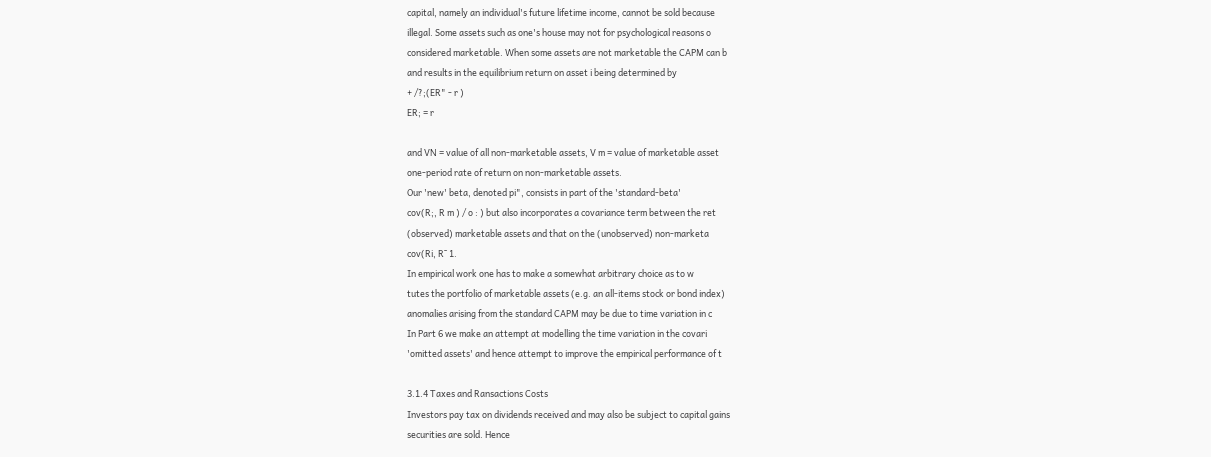capital, namely an individual's future lifetime income, cannot be sold because
illegal. Some assets such as one's house may not for psychological reasons o
considered marketable. When some assets are not marketable the CAPM can b
and results in the equilibrium return on asset i being determined by
+ /?;(ER" - r )
ER; = r

and VN = value of all non-marketable assets, V m = value of marketable asset
one-period rate of return on non-marketable assets.
Our 'new' beta, denoted pi", consists in part of the 'standard-beta'
cov(R;, R m ) / o : ) but also incorporates a covariance term between the ret
(observed) marketable assets and that on the (unobserved) non-marketa
cov(Ri, R˜ 1.
In empirical work one has to make a somewhat arbitrary choice as to w
tutes the portfolio of marketable assets (e.g. an all-items stock or bond index)
anomalies arising from the standard CAPM may be due to time variation in c
In Part 6 we make an attempt at modelling the time variation in the covari
'omitted assets' and hence attempt to improve the empirical performance of t

3.1.4 Taxes and Ransactions Costs
Investors pay tax on dividends received and may also be subject to capital gains
securities are sold. Hence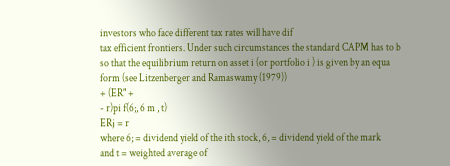investors who face different tax rates will have dif
tax efficient frontiers. Under such circumstances the standard CAPM has to b
so that the equilibrium return on asset i (or portfolio i ) is given by an equa
form (see Litzenberger and Ramaswamy (1979))
+ (ER" +
- r)pi f(6;, 6 m , t)
ERj = r
where 6; = dividend yield of the ith stock, 6, = dividend yield of the mark
and t = weighted average of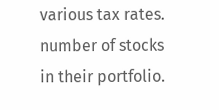various tax rates.
number of stocks in their portfolio.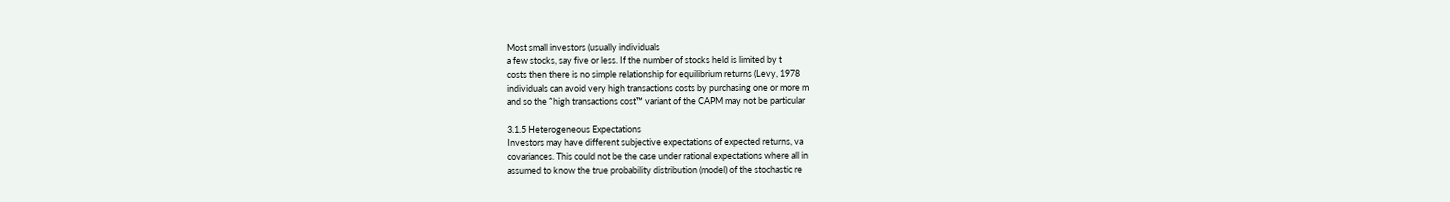Most small investors (usually individuals
a few stocks, say five or less. If the number of stocks held is limited by t
costs then there is no simple relationship for equilibrium returns (Levy, 1978
individuals can avoid very high transactions costs by purchasing one or more m
and so the ˜high transactions cost™ variant of the CAPM may not be particular

3.1.5 Heterogeneous Expectations
Investors may have different subjective expectations of expected returns, va
covariances. This could not be the case under rational expectations where all in
assumed to know the true probability distribution (model) of the stochastic re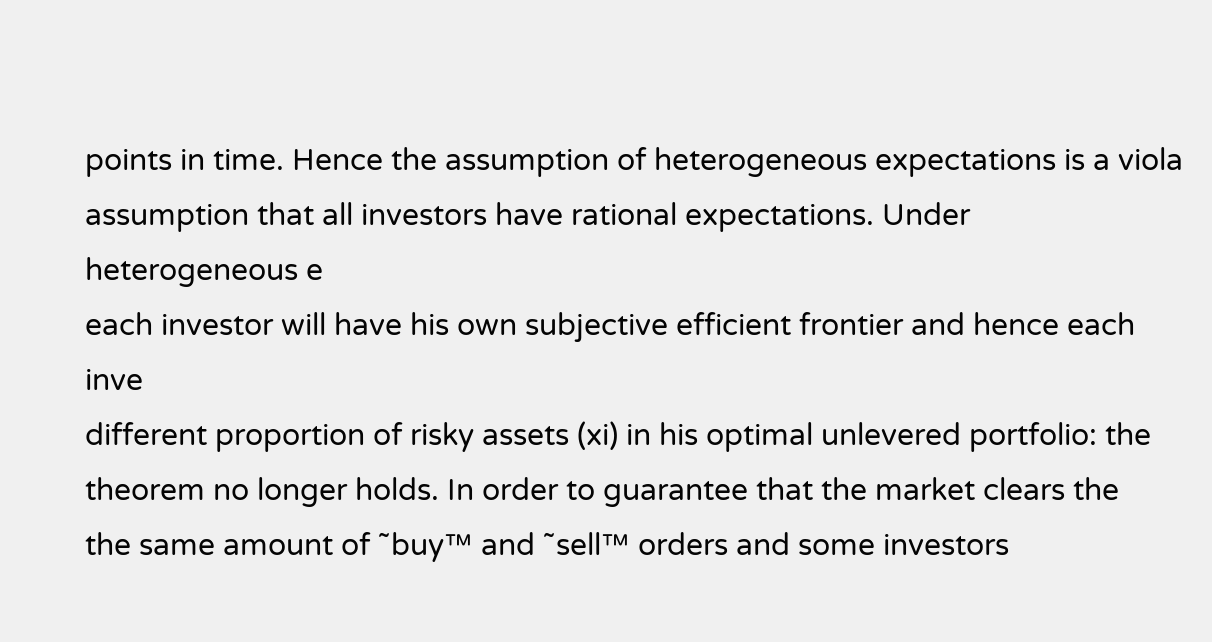points in time. Hence the assumption of heterogeneous expectations is a viola
assumption that all investors have rational expectations. Under heterogeneous e
each investor will have his own subjective efficient frontier and hence each inve
different proportion of risky assets (xi) in his optimal unlevered portfolio: the
theorem no longer holds. In order to guarantee that the market clears the
the same amount of ˜buy™ and ˜sell™ orders and some investors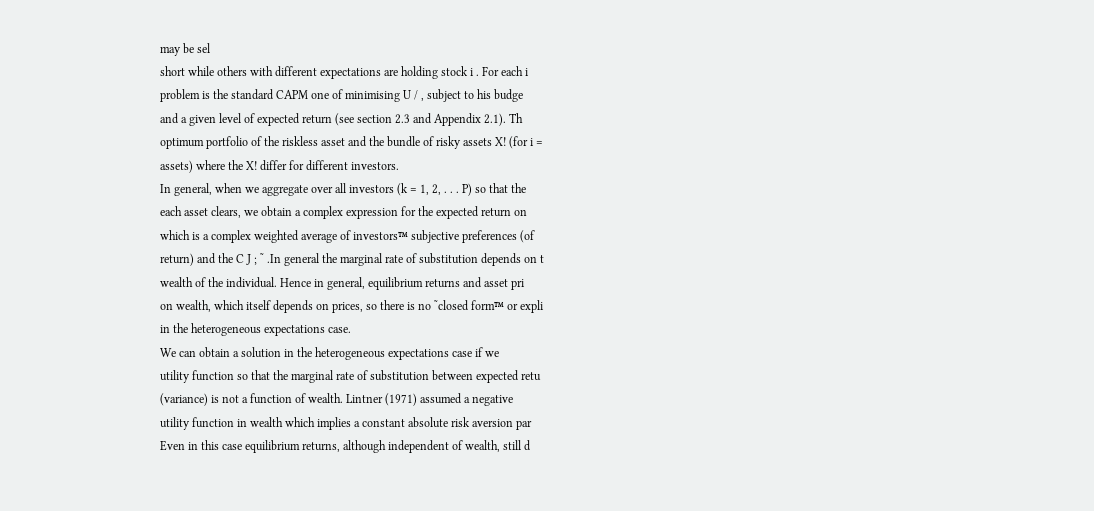may be sel
short while others with different expectations are holding stock i . For each i
problem is the standard CAPM one of minimising U / , subject to his budge
and a given level of expected return (see section 2.3 and Appendix 2.1). Th
optimum portfolio of the riskless asset and the bundle of risky assets X! (for i =
assets) where the X! differ for different investors.
In general, when we aggregate over all investors (k = 1, 2, . . . P) so that the
each asset clears, we obtain a complex expression for the expected return on
which is a complex weighted average of investors™ subjective preferences (of
return) and the C J ; ˜ .In general the marginal rate of substitution depends on t
wealth of the individual. Hence in general, equilibrium returns and asset pri
on wealth, which itself depends on prices, so there is no ˜closed form™ or expli
in the heterogeneous expectations case.
We can obtain a solution in the heterogeneous expectations case if we
utility function so that the marginal rate of substitution between expected retu
(variance) is not a function of wealth. Lintner (1971) assumed a negative
utility function in wealth which implies a constant absolute risk aversion par
Even in this case equilibrium returns, although independent of wealth, still d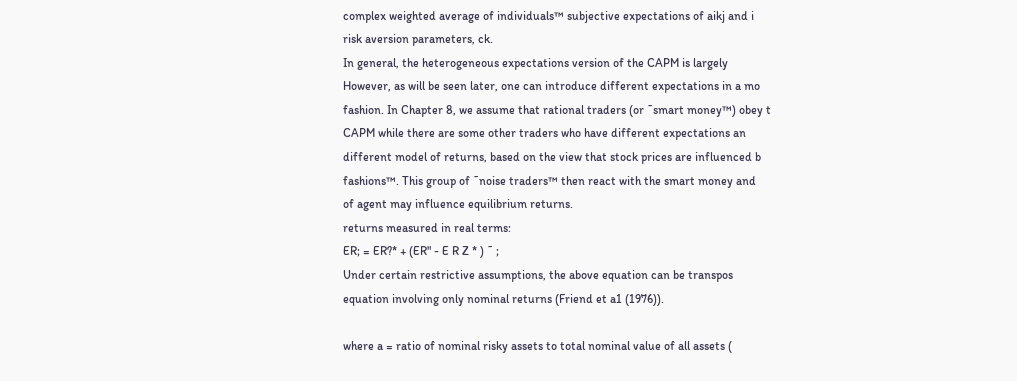complex weighted average of individuals™ subjective expectations of aikj and i
risk aversion parameters, ck.
In general, the heterogeneous expectations version of the CAPM is largely
However, as will be seen later, one can introduce different expectations in a mo
fashion. In Chapter 8, we assume that rational traders (or ˜smart money™) obey t
CAPM while there are some other traders who have different expectations an
different model of returns, based on the view that stock prices are influenced b
fashions™. This group of ˜noise traders™ then react with the smart money and
of agent may influence equilibrium returns.
returns measured in real terms:
ER; = ER?* + (ER" - E R Z * ) ˜ ;
Under certain restrictive assumptions, the above equation can be transpos
equation involving only nominal returns (Friend et a1 (1976)).

where a = ratio of nominal risky assets to total nominal value of all assets (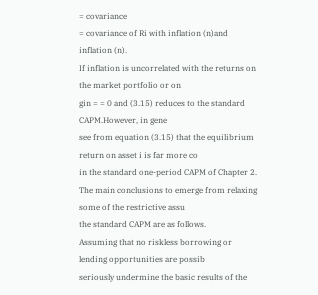= covariance
= covariance of Ri with inflation (n)and
inflation (n).
If inflation is uncorrelated with the returns on the market portfolio or on
gin = = 0 and (3.15) reduces to the standard CAPM.However, in gene
see from equation (3.15) that the equilibrium return on asset i is far more co
in the standard one-period CAPM of Chapter 2.
The main conclusions to emerge from relaxing some of the restrictive assu
the standard CAPM are as follows.
Assuming that no riskless borrowing or lending opportunities are possib
seriously undermine the basic results of the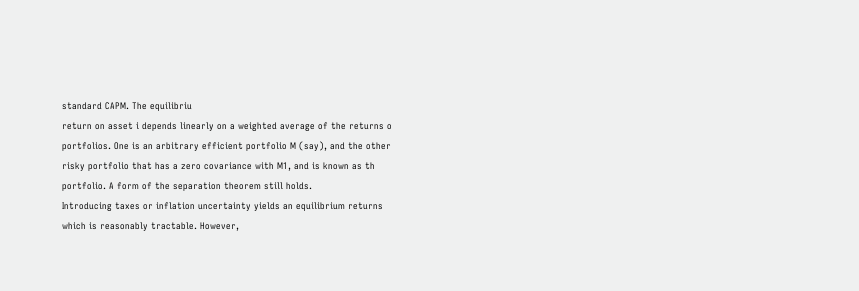standard CAPM. The equilibriu
return on asset i depends linearly on a weighted average of the returns o
portfolios. One is an arbitrary efficient portfolio M (say), and the other
risky portfolio that has a zero covariance with M1, and is known as th
portfolio. A form of the separation theorem still holds.
Introducing taxes or inflation uncertainty yields an equilibrium returns
which is reasonably tractable. However,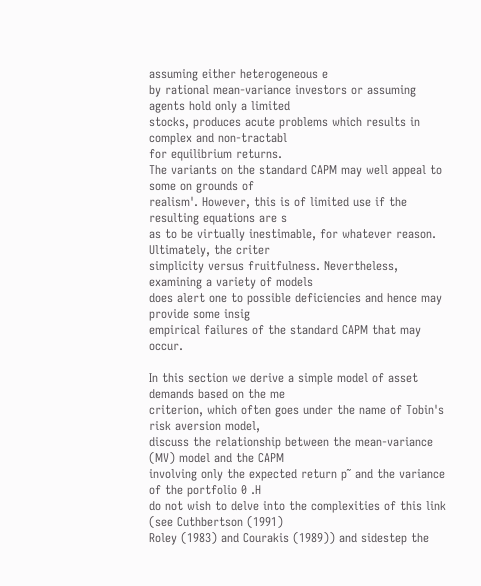assuming either heterogeneous e
by rational mean-variance investors or assuming agents hold only a limited
stocks, produces acute problems which results in complex and non-tractabl
for equilibrium returns.
The variants on the standard CAPM may well appeal to some on grounds of
realism'. However, this is of limited use if the resulting equations are s
as to be virtually inestimable, for whatever reason. Ultimately, the criter
simplicity versus fruitfulness. Nevertheless, examining a variety of models
does alert one to possible deficiencies and hence may provide some insig
empirical failures of the standard CAPM that may occur.

In this section we derive a simple model of asset demands based on the me
criterion, which often goes under the name of Tobin's risk aversion model,
discuss the relationship between the mean-variance (MV) model and the CAPM
involving only the expected return p˜ and the variance of the portfolio 0 .H
do not wish to delve into the complexities of this link (see Cuthbertson (1991)
Roley (1983) and Courakis (1989)) and sidestep the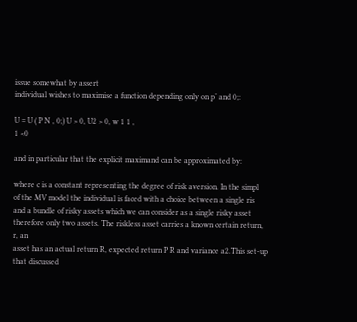issue somewhat by assert
individual wishes to maximise a function depending only on p˜ and 0;:

U = U ( P N , 0;) U > 0, U2 > 0, w 1 1 ,
1 <0

and in particular that the explicit maximand can be approximated by:

where c is a constant representing the degree of risk aversion. In the simpl
of the MV model the individual is faced with a choice between a single ris
and a bundle of risky assets which we can consider as a single risky asset
therefore only two assets. The riskless asset carries a known certain return, r, an
asset has an actual return R, expected return P R and variance a2.This set-up
that discussed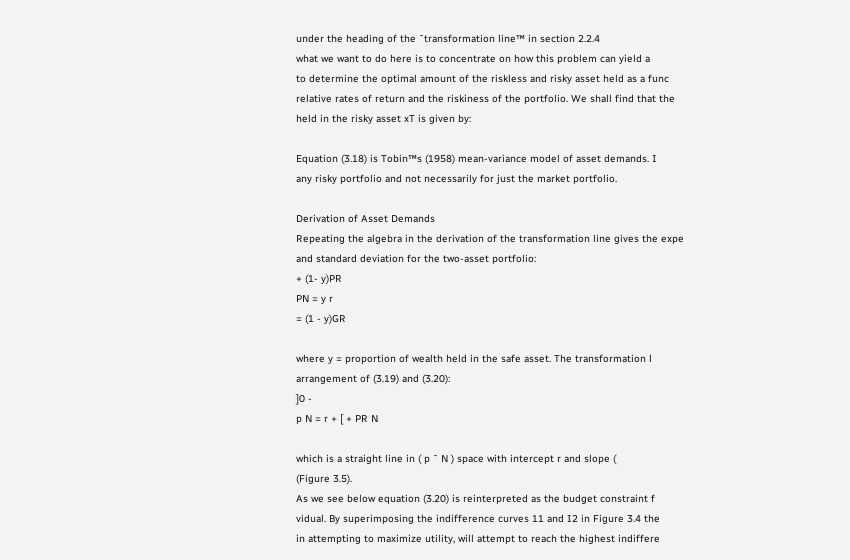under the heading of the ˜transformation line™ in section 2.2.4
what we want to do here is to concentrate on how this problem can yield a
to determine the optimal amount of the riskless and risky asset held as a func
relative rates of return and the riskiness of the portfolio. We shall find that the
held in the risky asset xT is given by:

Equation (3.18) is Tobin™s (1958) mean-variance model of asset demands. I
any risky portfolio and not necessarily for just the market portfolio.

Derivation of Asset Demands
Repeating the algebra in the derivation of the transformation line gives the expe
and standard deviation for the two-asset portfolio:
+ (1- y)PR
PN = y r
= (1 - y)GR

where y = proportion of wealth held in the safe asset. The transformation l
arrangement of (3.19) and (3.20):
]0 -
p N = r + [ + PR N

which is a straight line in ( p ˜ N ) space with intercept r and slope (
(Figure 3.5).
As we see below equation (3.20) is reinterpreted as the budget constraint f
vidual. By superimposing the indifference curves 11 and I2 in Figure 3.4 the
in attempting to maximize utility, will attempt to reach the highest indiffere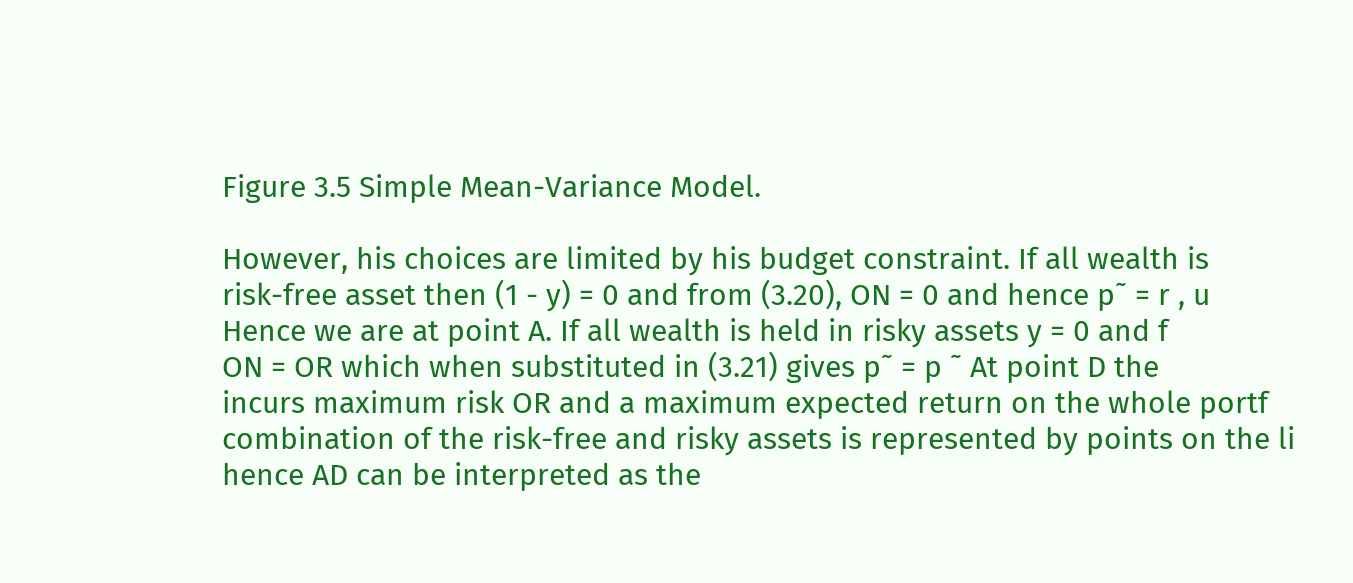Figure 3.5 Simple Mean-Variance Model.

However, his choices are limited by his budget constraint. If all wealth is
risk-free asset then (1 - y) = 0 and from (3.20), ON = 0 and hence p˜ = r , u
Hence we are at point A. If all wealth is held in risky assets y = 0 and f
ON = OR which when substituted in (3.21) gives p˜ = p ˜ At point D the
incurs maximum risk OR and a maximum expected return on the whole portf
combination of the risk-free and risky assets is represented by points on the li
hence AD can be interpreted as the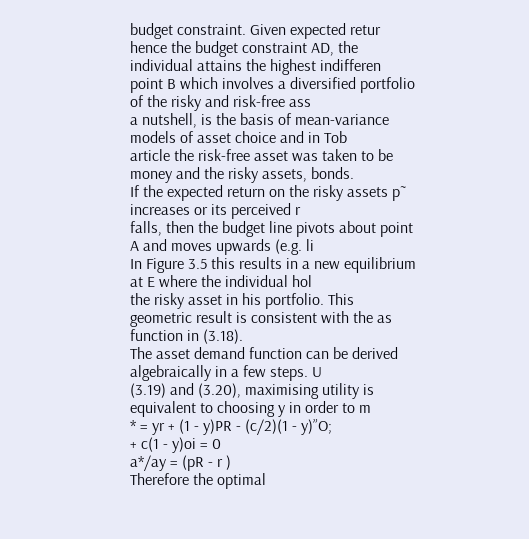budget constraint. Given expected retur
hence the budget constraint AD, the individual attains the highest indifferen
point B which involves a diversified portfolio of the risky and risk-free ass
a nutshell, is the basis of mean-variance models of asset choice and in Tob
article the risk-free asset was taken to be money and the risky assets, bonds.
If the expected return on the risky assets p˜ increases or its perceived r
falls, then the budget line pivots about point A and moves upwards (e.g. li
In Figure 3.5 this results in a new equilibrium at E where the individual hol
the risky asset in his portfolio. This geometric result is consistent with the as
function in (3.18).
The asset demand function can be derived algebraically in a few steps. U
(3.19) and (3.20), maximising utility is equivalent to choosing y in order to m
* = yr + (1 - y)PR - (c/2)(1 - y)”O;
+ c(1 - y)oi = 0
a*/ay = (pR - r )
Therefore the optimal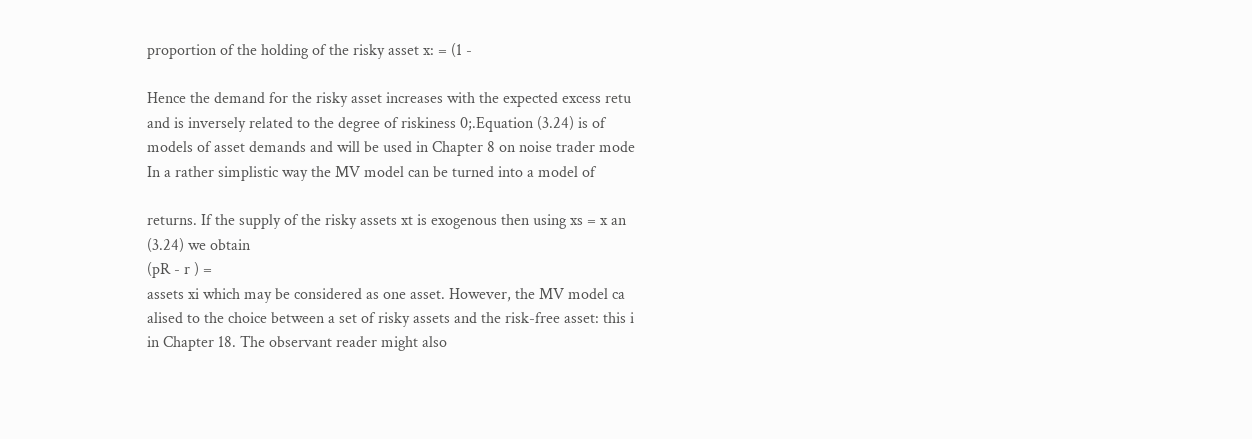proportion of the holding of the risky asset x: = (1 -

Hence the demand for the risky asset increases with the expected excess retu
and is inversely related to the degree of riskiness 0;.Equation (3.24) is of
models of asset demands and will be used in Chapter 8 on noise trader mode
In a rather simplistic way the MV model can be turned into a model of

returns. If the supply of the risky assets xt is exogenous then using xs = x an
(3.24) we obtain
(pR - r ) =
assets xi which may be considered as one asset. However, the MV model ca
alised to the choice between a set of risky assets and the risk-free asset: this i
in Chapter 18. The observant reader might also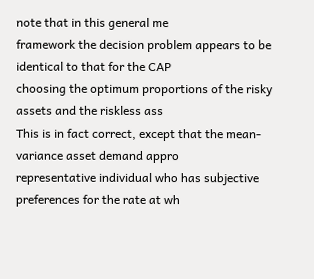note that in this general me
framework the decision problem appears to be identical to that for the CAP
choosing the optimum proportions of the risky assets and the riskless ass
This is in fact correct, except that the mean-variance asset demand appro
representative individual who has subjective preferences for the rate at wh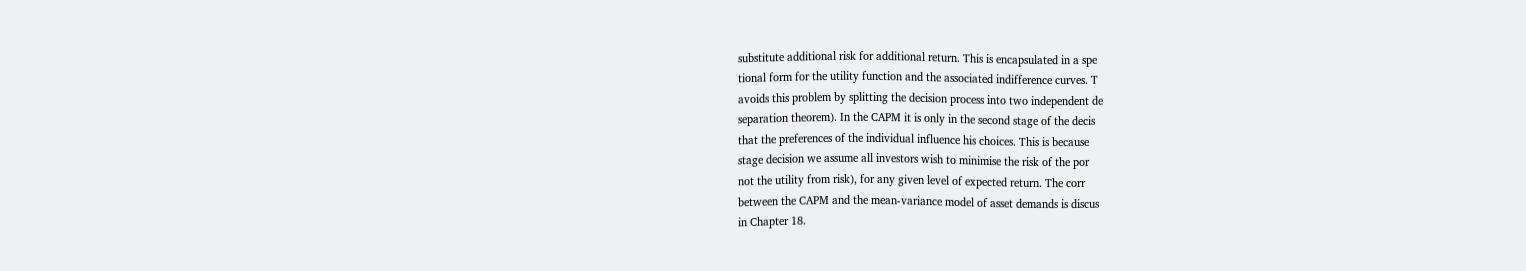substitute additional risk for additional return. This is encapsulated in a spe
tional form for the utility function and the associated indifference curves. T
avoids this problem by splitting the decision process into two independent de
separation theorem). In the CAPM it is only in the second stage of the decis
that the preferences of the individual influence his choices. This is because
stage decision we assume all investors wish to minimise the risk of the por
not the utility from risk), for any given level of expected return. The corr
between the CAPM and the mean-variance model of asset demands is discus
in Chapter 18.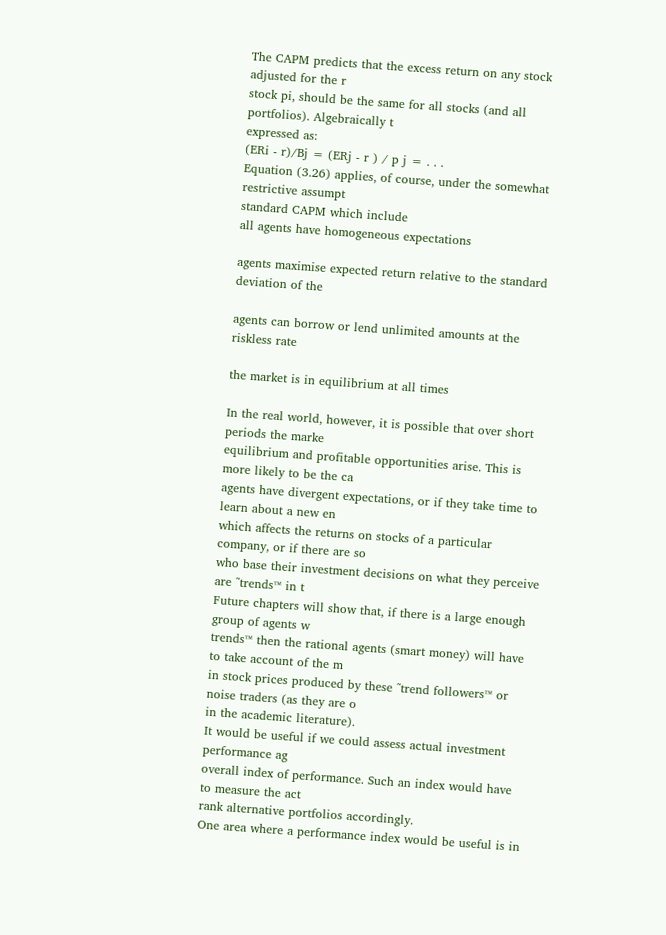The CAPM predicts that the excess return on any stock adjusted for the r
stock pi, should be the same for all stocks (and all portfolios). Algebraically t
expressed as:
(ERi - r)/Bj = (ERj - r ) / p j = . . .
Equation (3.26) applies, of course, under the somewhat restrictive assumpt
standard CAPM which include
all agents have homogeneous expectations

agents maximise expected return relative to the standard deviation of the

agents can borrow or lend unlimited amounts at the riskless rate

the market is in equilibrium at all times

In the real world, however, it is possible that over short periods the marke
equilibrium and profitable opportunities arise. This is more likely to be the ca
agents have divergent expectations, or if they take time to learn about a new en
which affects the returns on stocks of a particular company, or if there are so
who base their investment decisions on what they perceive are ˜trends™ in t
Future chapters will show that, if there is a large enough group of agents w
trends™ then the rational agents (smart money) will have to take account of the m
in stock prices produced by these ˜trend followers™ or noise traders (as they are o
in the academic literature).
It would be useful if we could assess actual investment performance ag
overall index of performance. Such an index would have to measure the act
rank alternative portfolios accordingly.
One area where a performance index would be useful is in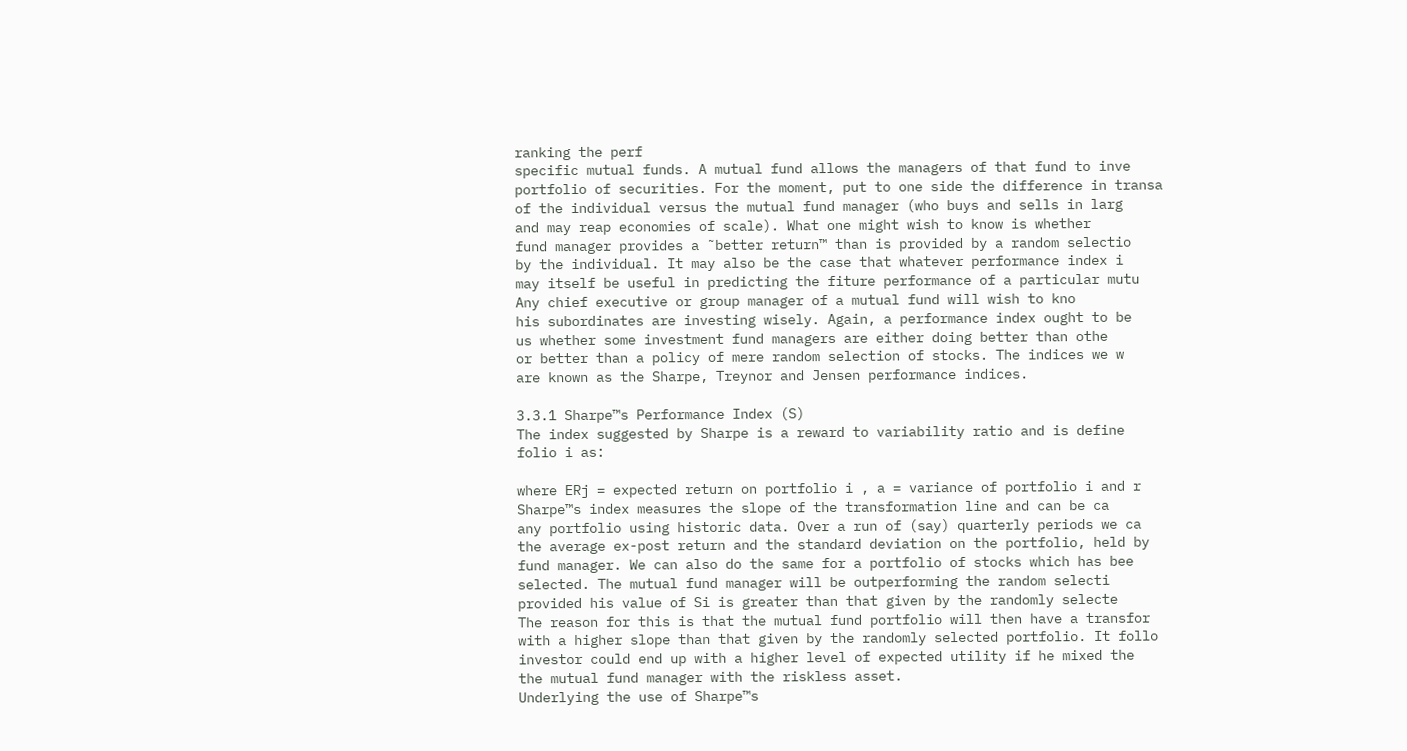ranking the perf
specific mutual funds. A mutual fund allows the managers of that fund to inve
portfolio of securities. For the moment, put to one side the difference in transa
of the individual versus the mutual fund manager (who buys and sells in larg
and may reap economies of scale). What one might wish to know is whether
fund manager provides a ˜better return™ than is provided by a random selectio
by the individual. It may also be the case that whatever performance index i
may itself be useful in predicting the fiture performance of a particular mutu
Any chief executive or group manager of a mutual fund will wish to kno
his subordinates are investing wisely. Again, a performance index ought to be
us whether some investment fund managers are either doing better than othe
or better than a policy of mere random selection of stocks. The indices we w
are known as the Sharpe, Treynor and Jensen performance indices.

3.3.1 Sharpe™s Performance Index (S)
The index suggested by Sharpe is a reward to variability ratio and is define
folio i as:

where ERj = expected return on portfolio i , a = variance of portfolio i and r
Sharpe™s index measures the slope of the transformation line and can be ca
any portfolio using historic data. Over a run of (say) quarterly periods we ca
the average ex-post return and the standard deviation on the portfolio, held by
fund manager. We can also do the same for a portfolio of stocks which has bee
selected. The mutual fund manager will be outperforming the random selecti
provided his value of Si is greater than that given by the randomly selecte
The reason for this is that the mutual fund portfolio will then have a transfor
with a higher slope than that given by the randomly selected portfolio. It follo
investor could end up with a higher level of expected utility if he mixed the
the mutual fund manager with the riskless asset.
Underlying the use of Sharpe™s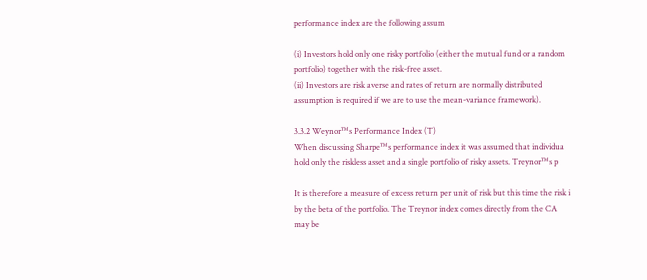performance index are the following assum

(i) Investors hold only one risky portfolio (either the mutual fund or a random
portfolio) together with the risk-free asset.
(ii) Investors are risk averse and rates of return are normally distributed
assumption is required if we are to use the mean-variance framework).

3.3.2 Weynor™s Performance Index (T)
When discussing Sharpe™s performance index it was assumed that individua
hold only the riskless asset and a single portfolio of risky assets. Treynor™s p

It is therefore a measure of excess return per unit of risk but this time the risk i
by the beta of the portfolio. The Treynor index comes directly from the CA
may be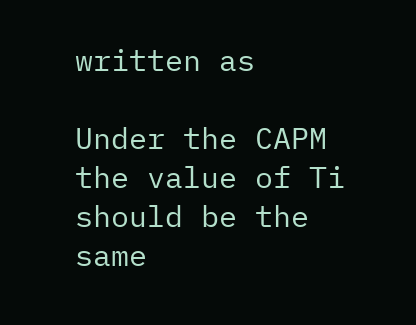written as

Under the CAPM the value of Ti should be the same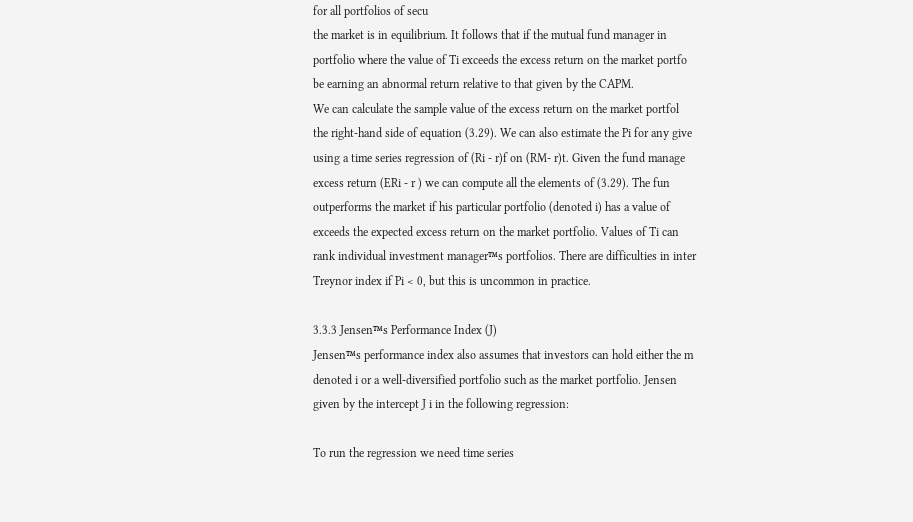for all portfolios of secu
the market is in equilibrium. It follows that if the mutual fund manager in
portfolio where the value of Ti exceeds the excess return on the market portfo
be earning an abnormal return relative to that given by the CAPM.
We can calculate the sample value of the excess return on the market portfol
the right-hand side of equation (3.29). We can also estimate the Pi for any give
using a time series regression of (Ri - r)f on (RM- r)t. Given the fund manage
excess return (ERi - r ) we can compute all the elements of (3.29). The fun
outperforms the market if his particular portfolio (denoted i) has a value of
exceeds the expected excess return on the market portfolio. Values of Ti can
rank individual investment manager™s portfolios. There are difficulties in inter
Treynor index if Pi < 0, but this is uncommon in practice.

3.3.3 Jensen™s Performance Index (J)
Jensen™s performance index also assumes that investors can hold either the m
denoted i or a well-diversified portfolio such as the market portfolio. Jensen
given by the intercept J i in the following regression:

To run the regression we need time series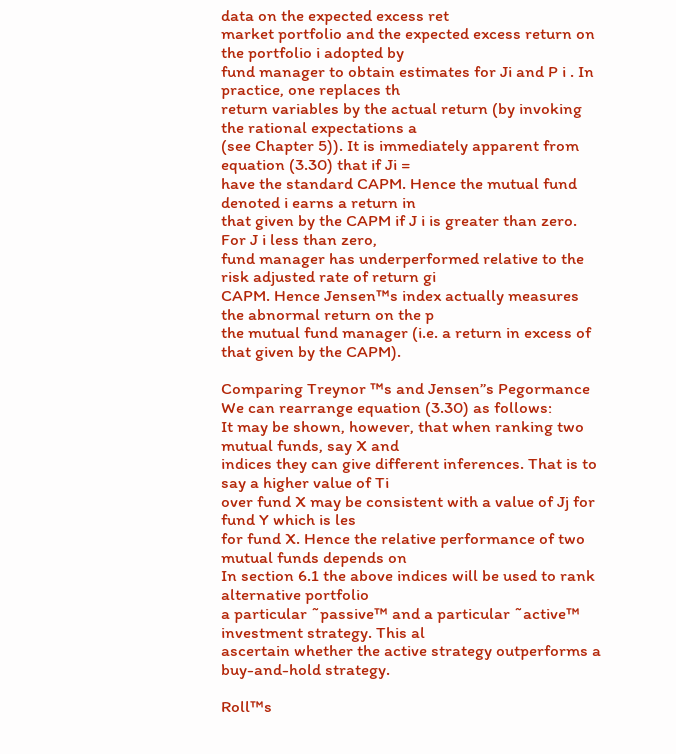data on the expected excess ret
market portfolio and the expected excess return on the portfolio i adopted by
fund manager to obtain estimates for Ji and P i . In practice, one replaces th
return variables by the actual return (by invoking the rational expectations a
(see Chapter 5)). It is immediately apparent from equation (3.30) that if Ji =
have the standard CAPM. Hence the mutual fund denoted i earns a return in
that given by the CAPM if J i is greater than zero. For J i less than zero,
fund manager has underperformed relative to the risk adjusted rate of return gi
CAPM. Hence Jensen™s index actually measures the abnormal return on the p
the mutual fund manager (i.e. a return in excess of that given by the CAPM).

Comparing Treynor ™s and Jensen”s Pegormance
We can rearrange equation (3.30) as follows:
It may be shown, however, that when ranking two mutual funds, say X and
indices they can give different inferences. That is to say a higher value of Ti
over fund X may be consistent with a value of Jj for fund Y which is les
for fund X. Hence the relative performance of two mutual funds depends on
In section 6.1 the above indices will be used to rank alternative portfolio
a particular ˜passive™ and a particular ˜active™ investment strategy. This al
ascertain whether the active strategy outperforms a buy-and-hold strategy.

Roll™s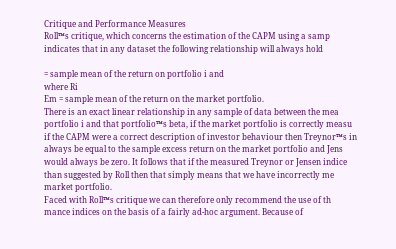Critique and Performance Measures
Roll™s critique, which concerns the estimation of the CAPM using a samp
indicates that in any dataset the following relationship will always hold

= sample mean of the return on portfolio i and
where Ri
Em = sample mean of the return on the market portfolio.
There is an exact linear relationship in any sample of data between the mea
portfolio i and that portfolio™s beta, if the market portfolio is correctly measu
if the CAPM were a correct description of investor behaviour then Treynor™s in
always be equal to the sample excess return on the market portfolio and Jens
would always be zero. It follows that if the measured Treynor or Jensen indice
than suggested by Roll then that simply means that we have incorrectly me
market portfolio.
Faced with Roll™s critique we can therefore only recommend the use of th
mance indices on the basis of a fairly ad-hoc argument. Because of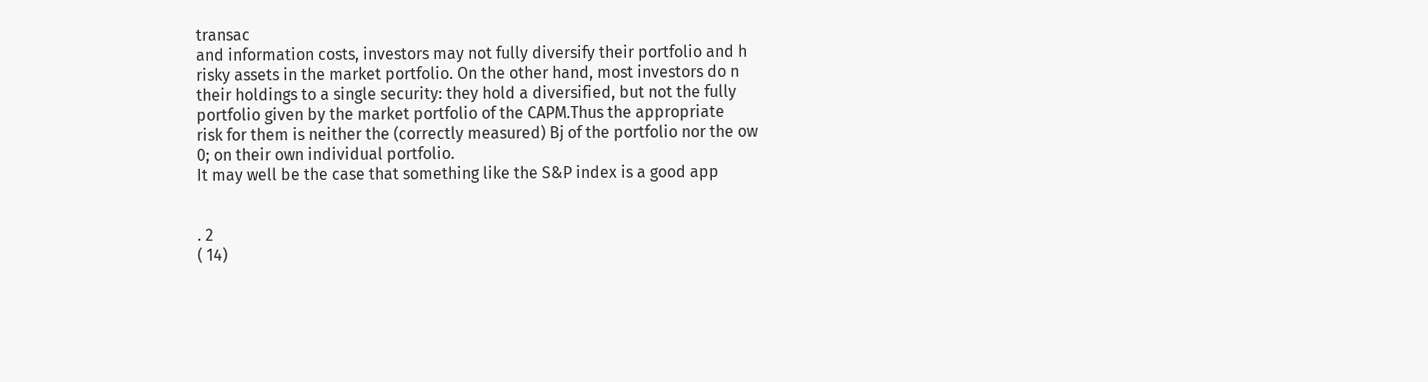transac
and information costs, investors may not fully diversify their portfolio and h
risky assets in the market portfolio. On the other hand, most investors do n
their holdings to a single security: they hold a diversified, but not the fully
portfolio given by the market portfolio of the CAPM.Thus the appropriate
risk for them is neither the (correctly measured) Bj of the portfolio nor the ow
0; on their own individual portfolio.
It may well be the case that something like the S&P index is a good app


. 2
( 14)